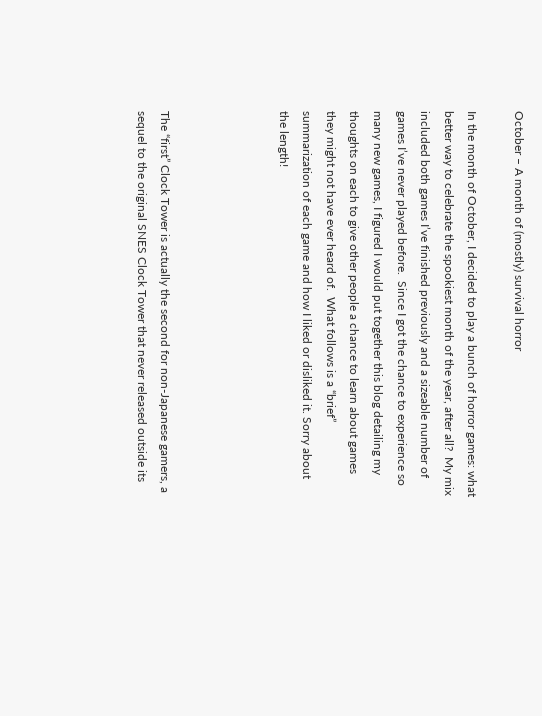October – A month of (mostly) survival horror

In the month of October, I decided to play a bunch of horror games: what better way to celebrate the spookiest month of the year, after all?  My mix included both games I’ve finished previously and a sizeable number of games I’ve never played before.  Since I got the chance to experience so many new games, I figured I would put together this blog detailing my thoughts on each to give other people a chance to learn about games they might not have ever heard of.  What follows is a “brief” summarization of each game and how I liked or disliked it. Sorry about the length!




The “first” Clock Tower is actually the second for non-Japanese gamers, a sequel to the original SNES Clock Tower that never released outside its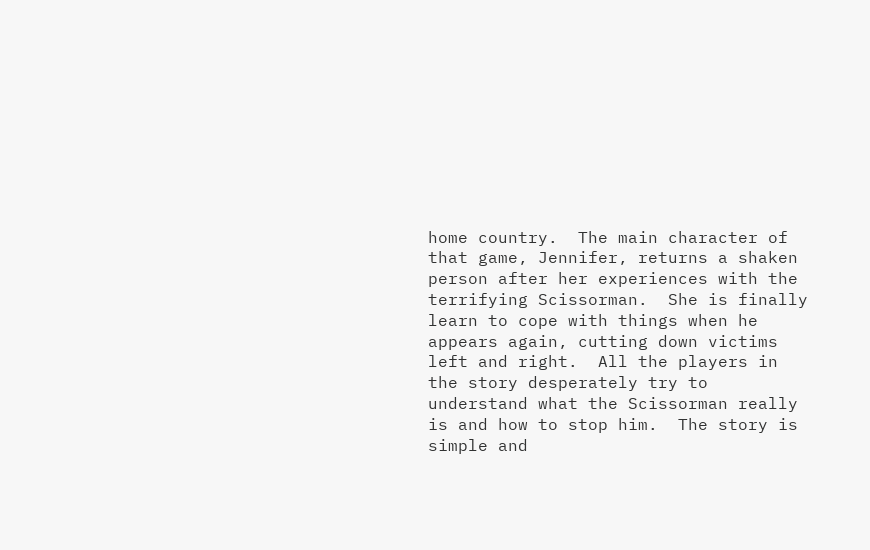home country.  The main character of that game, Jennifer, returns a shaken person after her experiences with the terrifying Scissorman.  She is finally learn to cope with things when he appears again, cutting down victims left and right.  All the players in the story desperately try to understand what the Scissorman really is and how to stop him.  The story is simple and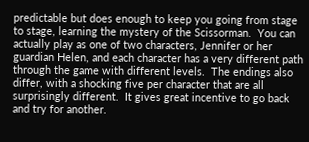predictable but does enough to keep you going from stage to stage, learning the mystery of the Scissorman.  You can actually play as one of two characters, Jennifer or her guardian Helen, and each character has a very different path through the game with different levels.  The endings also differ, with a shocking five per character that are all surprisingly different.  It gives great incentive to go back and try for another.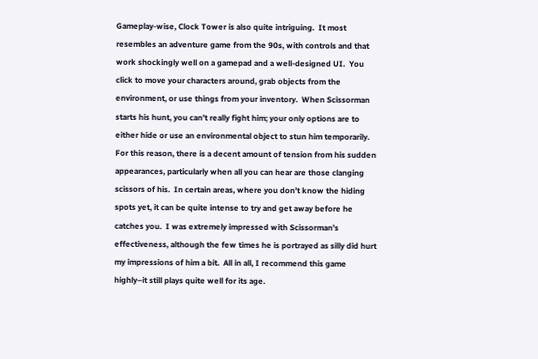Gameplay-wise, Clock Tower is also quite intriguing.  It most resembles an adventure game from the 90s, with controls and that work shockingly well on a gamepad and a well-designed UI.  You click to move your characters around, grab objects from the environment, or use things from your inventory.  When Scissorman starts his hunt, you can’t really fight him; your only options are to either hide or use an environmental object to stun him temporarily.  For this reason, there is a decent amount of tension from his sudden appearances, particularly when all you can hear are those clanging scissors of his.  In certain areas, where you don’t know the hiding spots yet, it can be quite intense to try and get away before he catches you.  I was extremely impressed with Scissorman’s effectiveness, although the few times he is portrayed as silly did hurt my impressions of him a bit.  All in all, I recommend this game highly–it still plays quite well for its age.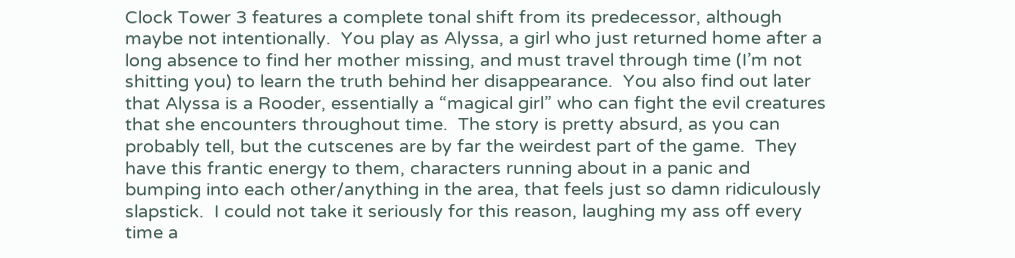Clock Tower 3 features a complete tonal shift from its predecessor, although maybe not intentionally.  You play as Alyssa, a girl who just returned home after a long absence to find her mother missing, and must travel through time (I’m not shitting you) to learn the truth behind her disappearance.  You also find out later that Alyssa is a Rooder, essentially a “magical girl” who can fight the evil creatures that she encounters throughout time.  The story is pretty absurd, as you can probably tell, but the cutscenes are by far the weirdest part of the game.  They have this frantic energy to them, characters running about in a panic and bumping into each other/anything in the area, that feels just so damn ridiculously slapstick.  I could not take it seriously for this reason, laughing my ass off every time a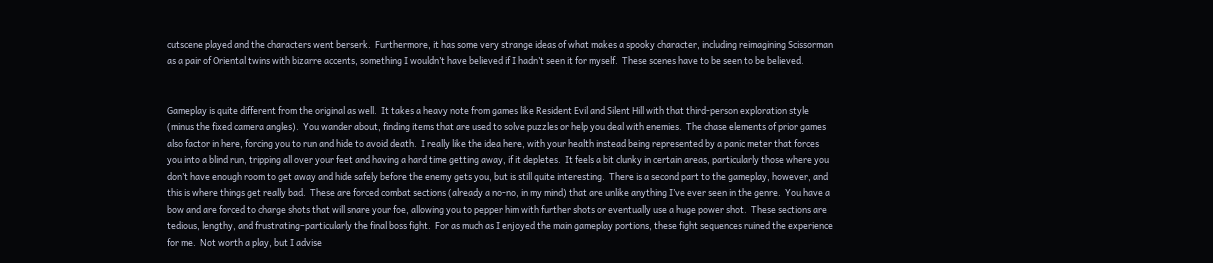cutscene played and the characters went berserk.  Furthermore, it has some very strange ideas of what makes a spooky character, including reimagining Scissorman as a pair of Oriental twins with bizarre accents, something I wouldn’t have believed if I hadn’t seen it for myself.  These scenes have to be seen to be believed.


Gameplay is quite different from the original as well.  It takes a heavy note from games like Resident Evil and Silent Hill with that third-person exploration style (minus the fixed camera angles).  You wander about, finding items that are used to solve puzzles or help you deal with enemies.  The chase elements of prior games also factor in here, forcing you to run and hide to avoid death.  I really like the idea here, with your health instead being represented by a panic meter that forces you into a blind run, tripping all over your feet and having a hard time getting away, if it depletes.  It feels a bit clunky in certain areas, particularly those where you don’t have enough room to get away and hide safely before the enemy gets you, but is still quite interesting.  There is a second part to the gameplay, however, and this is where things get really bad.  These are forced combat sections (already a no-no, in my mind) that are unlike anything I’ve ever seen in the genre.  You have a bow and are forced to charge shots that will snare your foe, allowing you to pepper him with further shots or eventually use a huge power shot.  These sections are tedious, lengthy, and frustrating–particularly the final boss fight.  For as much as I enjoyed the main gameplay portions, these fight sequences ruined the experience for me.  Not worth a play, but I advise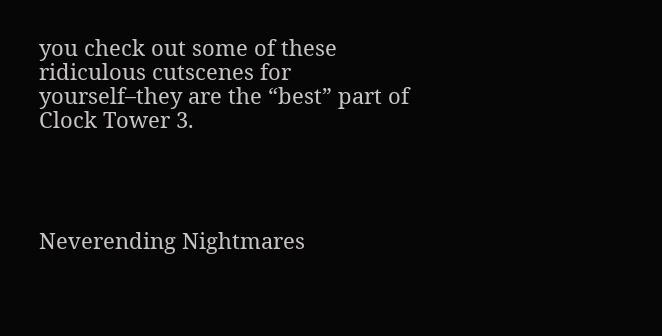you check out some of these ridiculous cutscenes for yourself–they are the “best” part of Clock Tower 3.




Neverending Nightmares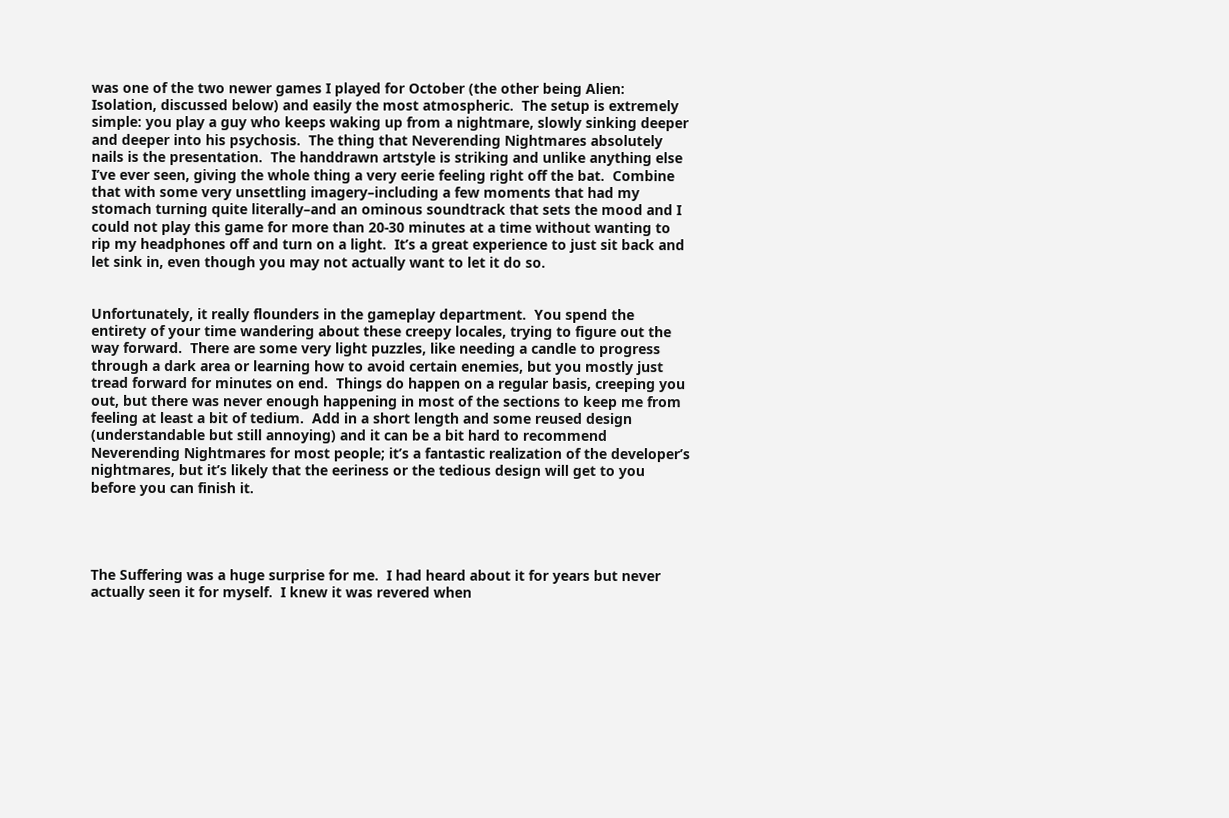was one of the two newer games I played for October (the other being Alien: Isolation, discussed below) and easily the most atmospheric.  The setup is extremely simple: you play a guy who keeps waking up from a nightmare, slowly sinking deeper and deeper into his psychosis.  The thing that Neverending Nightmares absolutely nails is the presentation.  The handdrawn artstyle is striking and unlike anything else I’ve ever seen, giving the whole thing a very eerie feeling right off the bat.  Combine that with some very unsettling imagery–including a few moments that had my stomach turning quite literally–and an ominous soundtrack that sets the mood and I could not play this game for more than 20-30 minutes at a time without wanting to rip my headphones off and turn on a light.  It’s a great experience to just sit back and let sink in, even though you may not actually want to let it do so.


Unfortunately, it really flounders in the gameplay department.  You spend the entirety of your time wandering about these creepy locales, trying to figure out the way forward.  There are some very light puzzles, like needing a candle to progress through a dark area or learning how to avoid certain enemies, but you mostly just tread forward for minutes on end.  Things do happen on a regular basis, creeping you out, but there was never enough happening in most of the sections to keep me from feeling at least a bit of tedium.  Add in a short length and some reused design (understandable but still annoying) and it can be a bit hard to recommend Neverending Nightmares for most people; it’s a fantastic realization of the developer’s nightmares, but it’s likely that the eeriness or the tedious design will get to you before you can finish it.




The Suffering was a huge surprise for me.  I had heard about it for years but never actually seen it for myself.  I knew it was revered when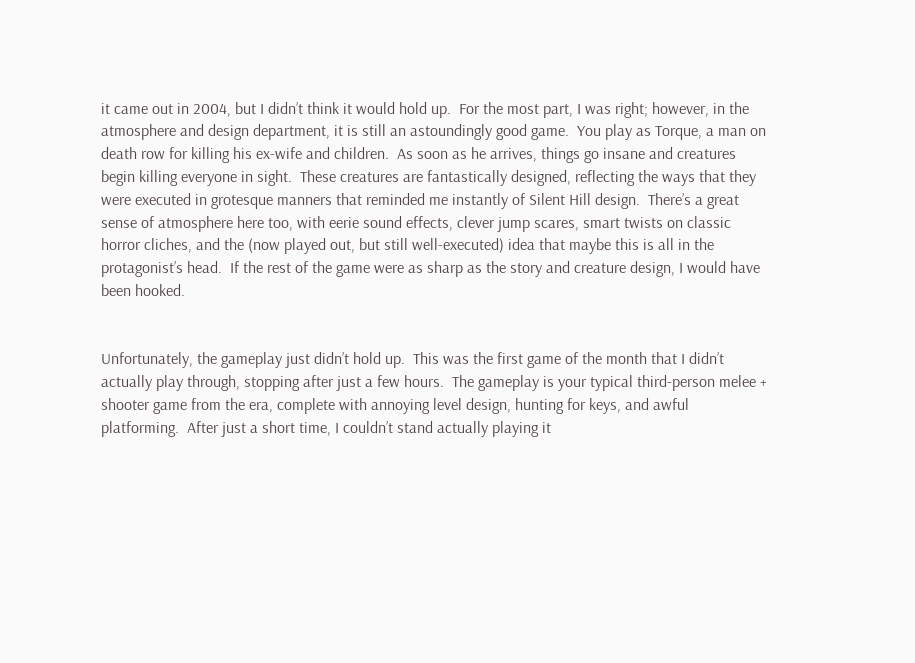it came out in 2004, but I didn’t think it would hold up.  For the most part, I was right; however, in the atmosphere and design department, it is still an astoundingly good game.  You play as Torque, a man on death row for killing his ex-wife and children.  As soon as he arrives, things go insane and creatures begin killing everyone in sight.  These creatures are fantastically designed, reflecting the ways that they were executed in grotesque manners that reminded me instantly of Silent Hill design.  There’s a great sense of atmosphere here too, with eerie sound effects, clever jump scares, smart twists on classic horror cliches, and the (now played out, but still well-executed) idea that maybe this is all in the protagonist’s head.  If the rest of the game were as sharp as the story and creature design, I would have been hooked.


Unfortunately, the gameplay just didn’t hold up.  This was the first game of the month that I didn’t actually play through, stopping after just a few hours.  The gameplay is your typical third-person melee + shooter game from the era, complete with annoying level design, hunting for keys, and awful platforming.  After just a short time, I couldn’t stand actually playing it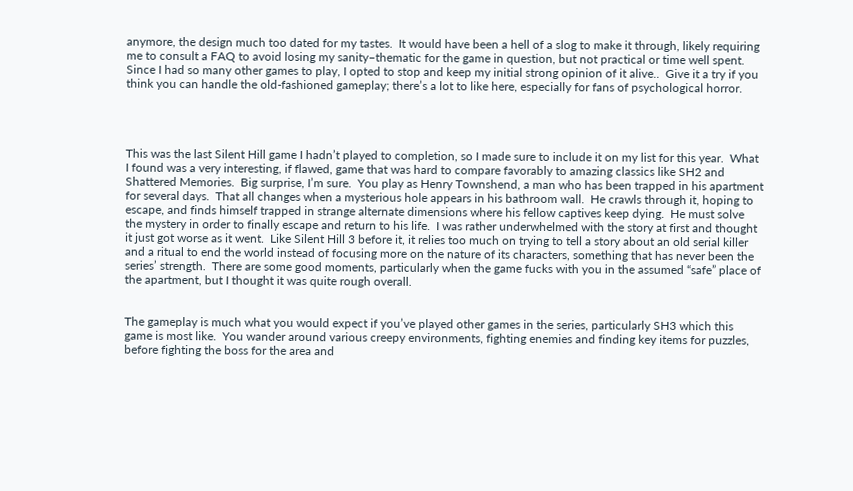anymore, the design much too dated for my tastes.  It would have been a hell of a slog to make it through, likely requiring me to consult a FAQ to avoid losing my sanity–thematic for the game in question, but not practical or time well spent.  Since I had so many other games to play, I opted to stop and keep my initial strong opinion of it alive..  Give it a try if you think you can handle the old-fashioned gameplay; there’s a lot to like here, especially for fans of psychological horror.




This was the last Silent Hill game I hadn’t played to completion, so I made sure to include it on my list for this year.  What I found was a very interesting, if flawed, game that was hard to compare favorably to amazing classics like SH2 and Shattered Memories.  Big surprise, I’m sure.  You play as Henry Townshend, a man who has been trapped in his apartment for several days.  That all changes when a mysterious hole appears in his bathroom wall.  He crawls through it, hoping to escape, and finds himself trapped in strange alternate dimensions where his fellow captives keep dying.  He must solve the mystery in order to finally escape and return to his life.  I was rather underwhelmed with the story at first and thought it just got worse as it went.  Like Silent Hill 3 before it, it relies too much on trying to tell a story about an old serial killer and a ritual to end the world instead of focusing more on the nature of its characters, something that has never been the series’ strength.  There are some good moments, particularly when the game fucks with you in the assumed “safe” place of the apartment, but I thought it was quite rough overall.


The gameplay is much what you would expect if you’ve played other games in the series, particularly SH3 which this game is most like.  You wander around various creepy environments, fighting enemies and finding key items for puzzles, before fighting the boss for the area and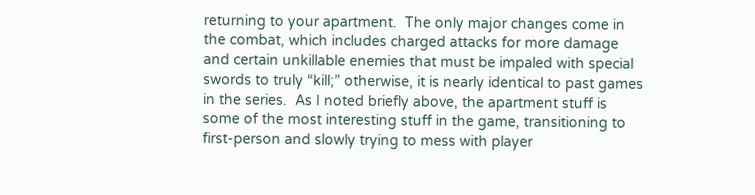returning to your apartment.  The only major changes come in the combat, which includes charged attacks for more damage and certain unkillable enemies that must be impaled with special swords to truly “kill;” otherwise, it is nearly identical to past games in the series.  As I noted briefly above, the apartment stuff is some of the most interesting stuff in the game, transitioning to first-person and slowly trying to mess with player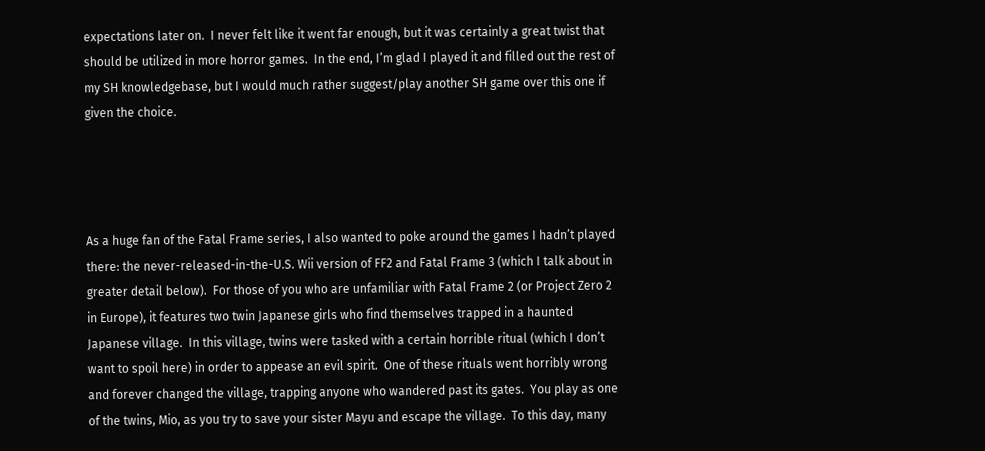expectations later on.  I never felt like it went far enough, but it was certainly a great twist that should be utilized in more horror games.  In the end, I’m glad I played it and filled out the rest of my SH knowledgebase, but I would much rather suggest/play another SH game over this one if given the choice.




As a huge fan of the Fatal Frame series, I also wanted to poke around the games I hadn’t played there: the never-released-in-the-U.S. Wii version of FF2 and Fatal Frame 3 (which I talk about in greater detail below).  For those of you who are unfamiliar with Fatal Frame 2 (or Project Zero 2 in Europe), it features two twin Japanese girls who find themselves trapped in a haunted Japanese village.  In this village, twins were tasked with a certain horrible ritual (which I don’t want to spoil here) in order to appease an evil spirit.  One of these rituals went horribly wrong and forever changed the village, trapping anyone who wandered past its gates.  You play as one of the twins, Mio, as you try to save your sister Mayu and escape the village.  To this day, many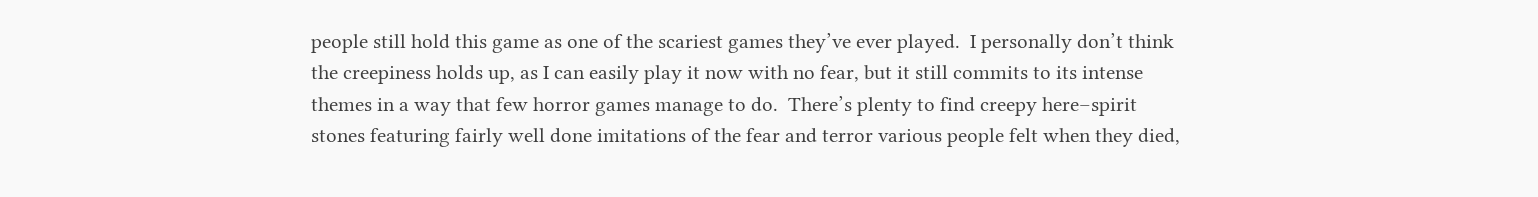people still hold this game as one of the scariest games they’ve ever played.  I personally don’t think the creepiness holds up, as I can easily play it now with no fear, but it still commits to its intense themes in a way that few horror games manage to do.  There’s plenty to find creepy here–spirit stones featuring fairly well done imitations of the fear and terror various people felt when they died,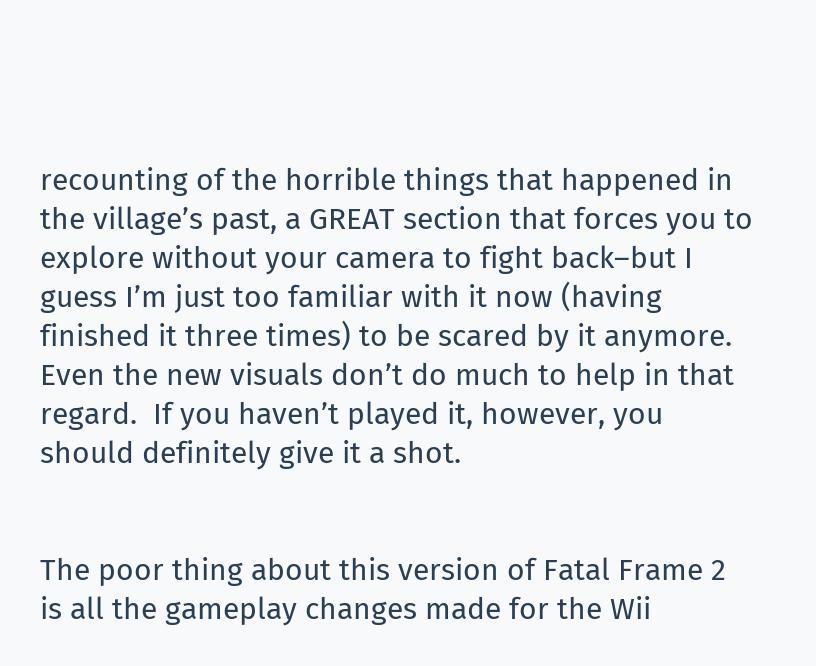recounting of the horrible things that happened in the village’s past, a GREAT section that forces you to explore without your camera to fight back–but I guess I’m just too familiar with it now (having finished it three times) to be scared by it anymore.  Even the new visuals don’t do much to help in that regard.  If you haven’t played it, however, you should definitely give it a shot.


The poor thing about this version of Fatal Frame 2 is all the gameplay changes made for the Wii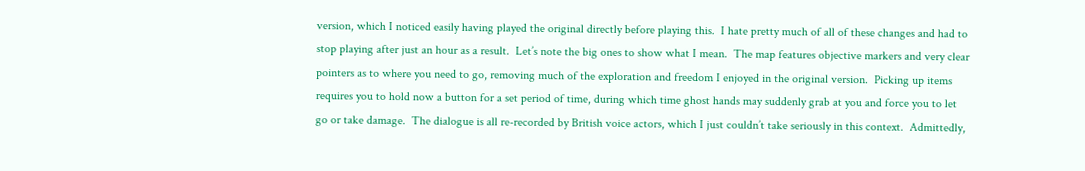version, which I noticed easily having played the original directly before playing this.  I hate pretty much of all of these changes and had to stop playing after just an hour as a result.  Let’s note the big ones to show what I mean.  The map features objective markers and very clear pointers as to where you need to go, removing much of the exploration and freedom I enjoyed in the original version.  Picking up items requires you to hold now a button for a set period of time, during which time ghost hands may suddenly grab at you and force you to let go or take damage.  The dialogue is all re-recorded by British voice actors, which I just couldn’t take seriously in this context.  Admittedly,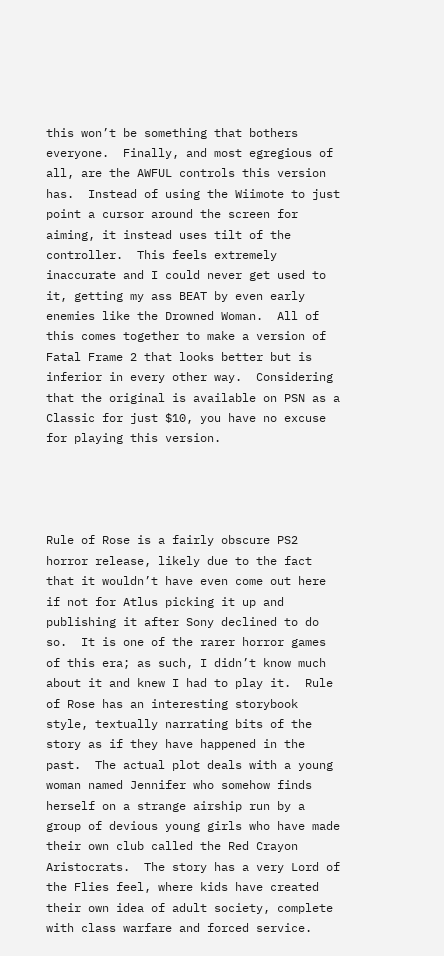this won’t be something that bothers everyone.  Finally, and most egregious of all, are the AWFUL controls this version has.  Instead of using the Wiimote to just point a cursor around the screen for aiming, it instead uses tilt of the controller.  This feels extremely inaccurate and I could never get used to it, getting my ass BEAT by even early enemies like the Drowned Woman.  All of this comes together to make a version of Fatal Frame 2 that looks better but is inferior in every other way.  Considering that the original is available on PSN as a Classic for just $10, you have no excuse for playing this version.




Rule of Rose is a fairly obscure PS2 horror release, likely due to the fact that it wouldn’t have even come out here if not for Atlus picking it up and publishing it after Sony declined to do so.  It is one of the rarer horror games of this era; as such, I didn’t know much about it and knew I had to play it.  Rule of Rose has an interesting storybook style, textually narrating bits of the story as if they have happened in the past.  The actual plot deals with a young woman named Jennifer who somehow finds herself on a strange airship run by a group of devious young girls who have made their own club called the Red Crayon Aristocrats.  The story has a very Lord of the Flies feel, where kids have created their own idea of adult society, complete with class warfare and forced service.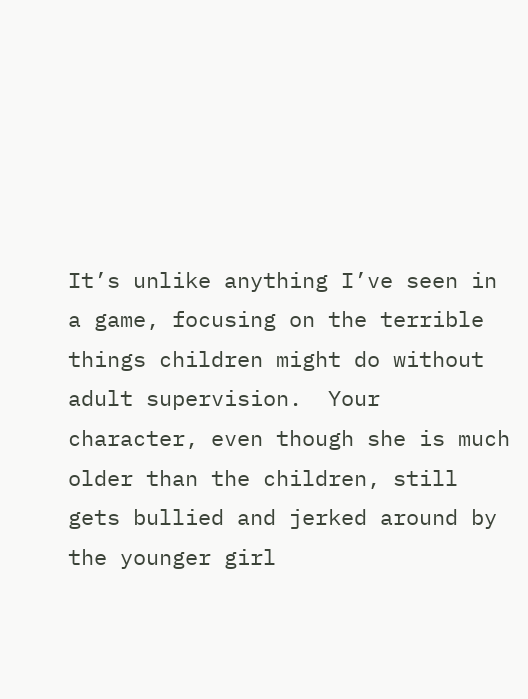It’s unlike anything I’ve seen in a game, focusing on the terrible things children might do without adult supervision.  Your character, even though she is much older than the children, still gets bullied and jerked around by the younger girl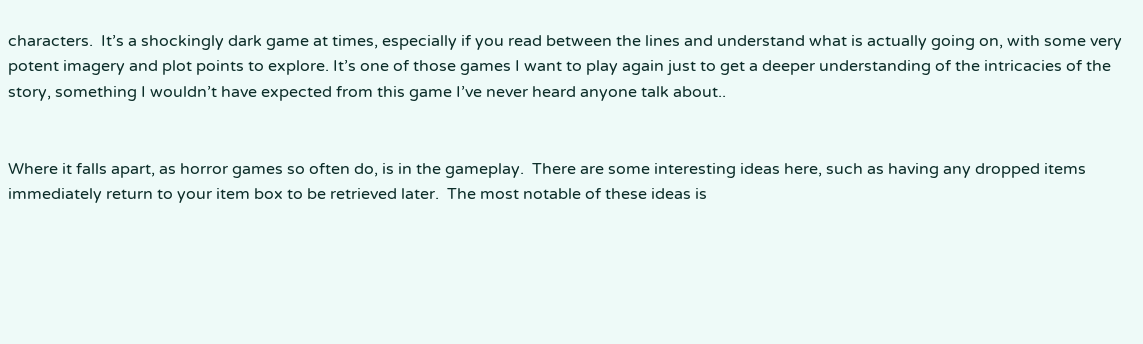characters.  It’s a shockingly dark game at times, especially if you read between the lines and understand what is actually going on, with some very potent imagery and plot points to explore. It’s one of those games I want to play again just to get a deeper understanding of the intricacies of the story, something I wouldn’t have expected from this game I’ve never heard anyone talk about..


Where it falls apart, as horror games so often do, is in the gameplay.  There are some interesting ideas here, such as having any dropped items immediately return to your item box to be retrieved later.  The most notable of these ideas is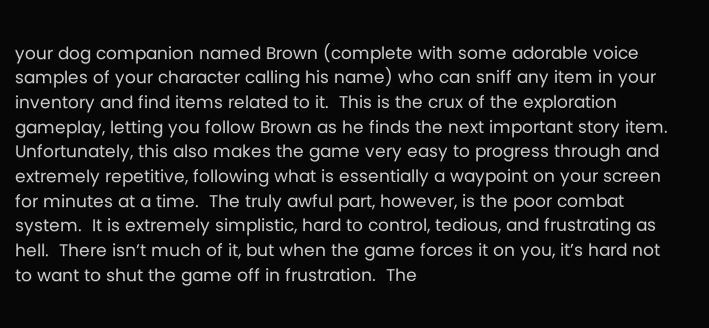your dog companion named Brown (complete with some adorable voice samples of your character calling his name) who can sniff any item in your inventory and find items related to it.  This is the crux of the exploration gameplay, letting you follow Brown as he finds the next important story item.  Unfortunately, this also makes the game very easy to progress through and extremely repetitive, following what is essentially a waypoint on your screen for minutes at a time.  The truly awful part, however, is the poor combat system.  It is extremely simplistic, hard to control, tedious, and frustrating as hell.  There isn’t much of it, but when the game forces it on you, it’s hard not to want to shut the game off in frustration.  The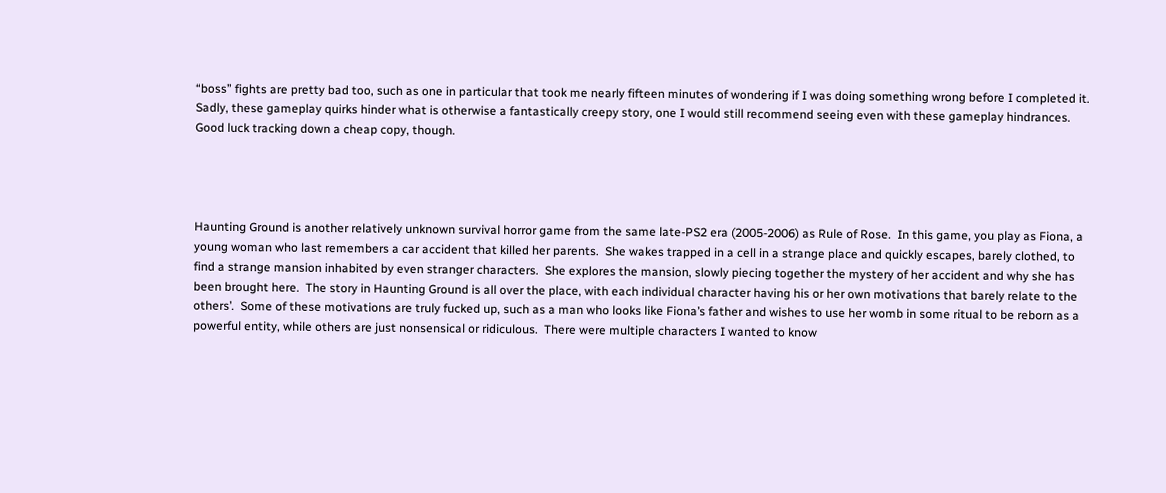“boss” fights are pretty bad too, such as one in particular that took me nearly fifteen minutes of wondering if I was doing something wrong before I completed it.  Sadly, these gameplay quirks hinder what is otherwise a fantastically creepy story, one I would still recommend seeing even with these gameplay hindrances.  Good luck tracking down a cheap copy, though.




Haunting Ground is another relatively unknown survival horror game from the same late-PS2 era (2005-2006) as Rule of Rose.  In this game, you play as Fiona, a young woman who last remembers a car accident that killed her parents.  She wakes trapped in a cell in a strange place and quickly escapes, barely clothed, to find a strange mansion inhabited by even stranger characters.  She explores the mansion, slowly piecing together the mystery of her accident and why she has been brought here.  The story in Haunting Ground is all over the place, with each individual character having his or her own motivations that barely relate to the others’.  Some of these motivations are truly fucked up, such as a man who looks like Fiona’s father and wishes to use her womb in some ritual to be reborn as a powerful entity, while others are just nonsensical or ridiculous.  There were multiple characters I wanted to know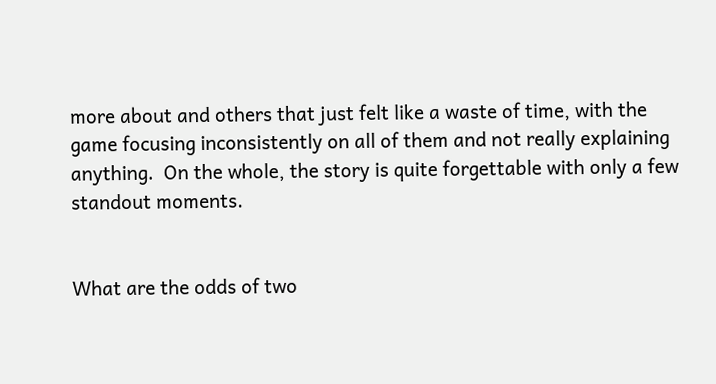more about and others that just felt like a waste of time, with the game focusing inconsistently on all of them and not really explaining anything.  On the whole, the story is quite forgettable with only a few standout moments.


What are the odds of two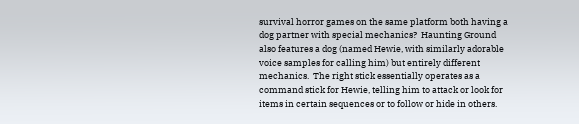survival horror games on the same platform both having a dog partner with special mechanics?  Haunting Ground also features a dog (named Hewie, with similarly adorable voice samples for calling him) but entirely different mechanics.  The right stick essentially operates as a command stick for Hewie, telling him to attack or look for items in certain sequences or to follow or hide in others.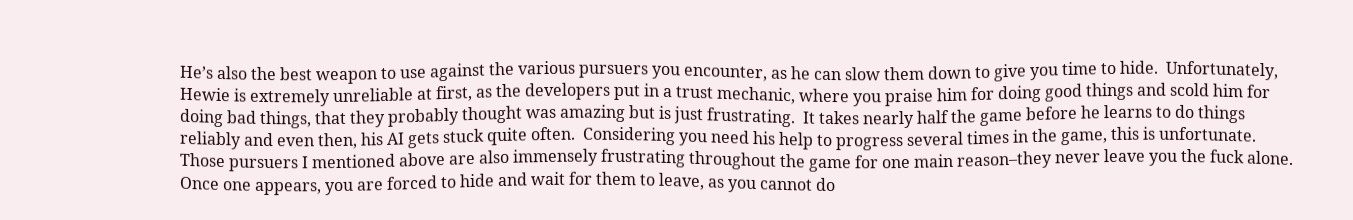He’s also the best weapon to use against the various pursuers you encounter, as he can slow them down to give you time to hide.  Unfortunately, Hewie is extremely unreliable at first, as the developers put in a trust mechanic, where you praise him for doing good things and scold him for doing bad things, that they probably thought was amazing but is just frustrating.  It takes nearly half the game before he learns to do things reliably and even then, his AI gets stuck quite often.  Considering you need his help to progress several times in the game, this is unfortunate.  Those pursuers I mentioned above are also immensely frustrating throughout the game for one main reason–they never leave you the fuck alone.  Once one appears, you are forced to hide and wait for them to leave, as you cannot do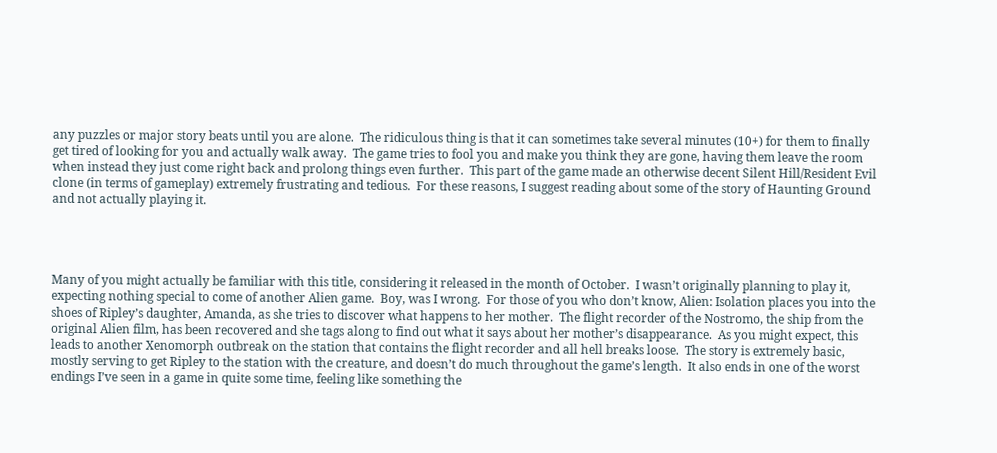any puzzles or major story beats until you are alone.  The ridiculous thing is that it can sometimes take several minutes (10+) for them to finally get tired of looking for you and actually walk away.  The game tries to fool you and make you think they are gone, having them leave the room when instead they just come right back and prolong things even further.  This part of the game made an otherwise decent Silent Hill/Resident Evil clone (in terms of gameplay) extremely frustrating and tedious.  For these reasons, I suggest reading about some of the story of Haunting Ground and not actually playing it.




Many of you might actually be familiar with this title, considering it released in the month of October.  I wasn’t originally planning to play it, expecting nothing special to come of another Alien game.  Boy, was I wrong.  For those of you who don’t know, Alien: Isolation places you into the shoes of Ripley’s daughter, Amanda, as she tries to discover what happens to her mother.  The flight recorder of the Nostromo, the ship from the original Alien film, has been recovered and she tags along to find out what it says about her mother’s disappearance.  As you might expect, this leads to another Xenomorph outbreak on the station that contains the flight recorder and all hell breaks loose.  The story is extremely basic, mostly serving to get Ripley to the station with the creature, and doesn’t do much throughout the game’s length.  It also ends in one of the worst endings I’ve seen in a game in quite some time, feeling like something the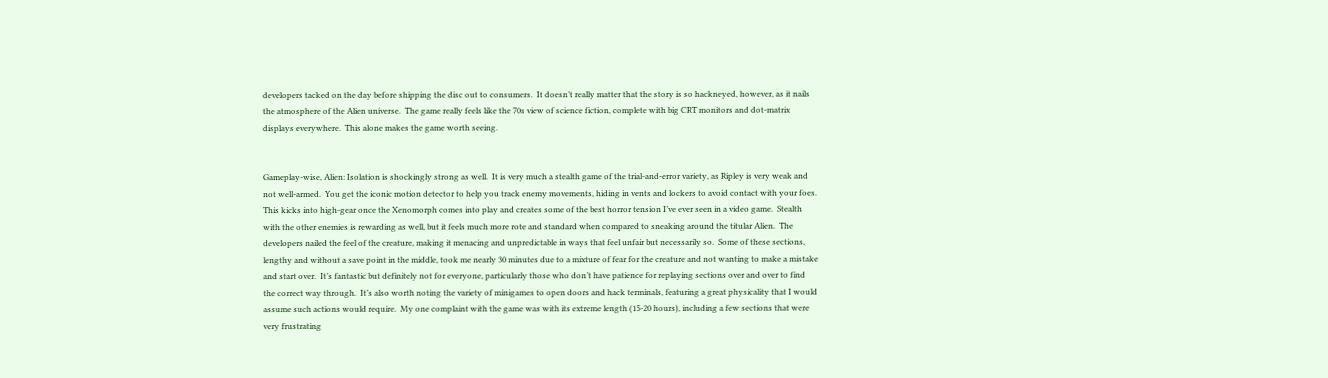developers tacked on the day before shipping the disc out to consumers.  It doesn’t really matter that the story is so hackneyed, however, as it nails the atmosphere of the Alien universe.  The game really feels like the 70s view of science fiction, complete with big CRT monitors and dot-matrix displays everywhere.  This alone makes the game worth seeing.


Gameplay-wise, Alien: Isolation is shockingly strong as well.  It is very much a stealth game of the trial-and-error variety, as Ripley is very weak and not well-armed.  You get the iconic motion detector to help you track enemy movements, hiding in vents and lockers to avoid contact with your foes.  This kicks into high-gear once the Xenomorph comes into play and creates some of the best horror tension I’ve ever seen in a video game.  Stealth with the other enemies is rewarding as well, but it feels much more rote and standard when compared to sneaking around the titular Alien.  The developers nailed the feel of the creature, making it menacing and unpredictable in ways that feel unfair but necessarily so.  Some of these sections, lengthy and without a save point in the middle, took me nearly 30 minutes due to a mixture of fear for the creature and not wanting to make a mistake and start over.  It’s fantastic but definitely not for everyone, particularly those who don’t have patience for replaying sections over and over to find the correct way through.  It’s also worth noting the variety of minigames to open doors and hack terminals, featuring a great physicality that I would assume such actions would require.  My one complaint with the game was with its extreme length (15-20 hours), including a few sections that were very frustrating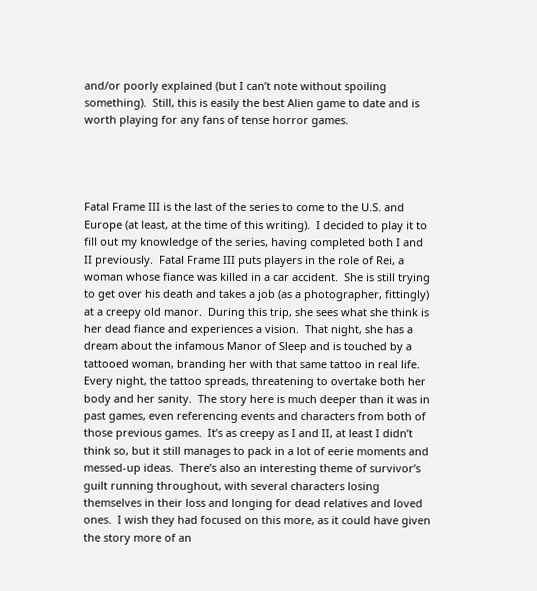and/or poorly explained (but I can’t note without spoiling something).  Still, this is easily the best Alien game to date and is worth playing for any fans of tense horror games.




Fatal Frame III is the last of the series to come to the U.S. and Europe (at least, at the time of this writing).  I decided to play it to fill out my knowledge of the series, having completed both I and II previously.  Fatal Frame III puts players in the role of Rei, a woman whose fiance was killed in a car accident.  She is still trying to get over his death and takes a job (as a photographer, fittingly) at a creepy old manor.  During this trip, she sees what she think is her dead fiance and experiences a vision.  That night, she has a dream about the infamous Manor of Sleep and is touched by a tattooed woman, branding her with that same tattoo in real life.  Every night, the tattoo spreads, threatening to overtake both her body and her sanity.  The story here is much deeper than it was in past games, even referencing events and characters from both of those previous games.  It’s as creepy as I and II, at least I didn’t think so, but it still manages to pack in a lot of eerie moments and messed-up ideas.  There’s also an interesting theme of survivor’s guilt running throughout, with several characters losing themselves in their loss and longing for dead relatives and loved ones.  I wish they had focused on this more, as it could have given the story more of an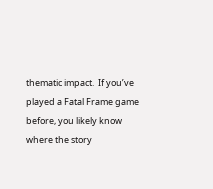thematic impact.  If you’ve played a Fatal Frame game before, you likely know where the story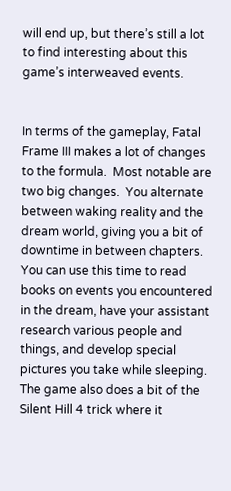will end up, but there’s still a lot to find interesting about this game’s interweaved events.


In terms of the gameplay, Fatal Frame III makes a lot of changes to the formula.  Most notable are two big changes.  You alternate between waking reality and the dream world, giving you a bit of downtime in between chapters.  You can use this time to read books on events you encountered in the dream, have your assistant research various people and things, and develop special pictures you take while sleeping.  The game also does a bit of the Silent Hill 4 trick where it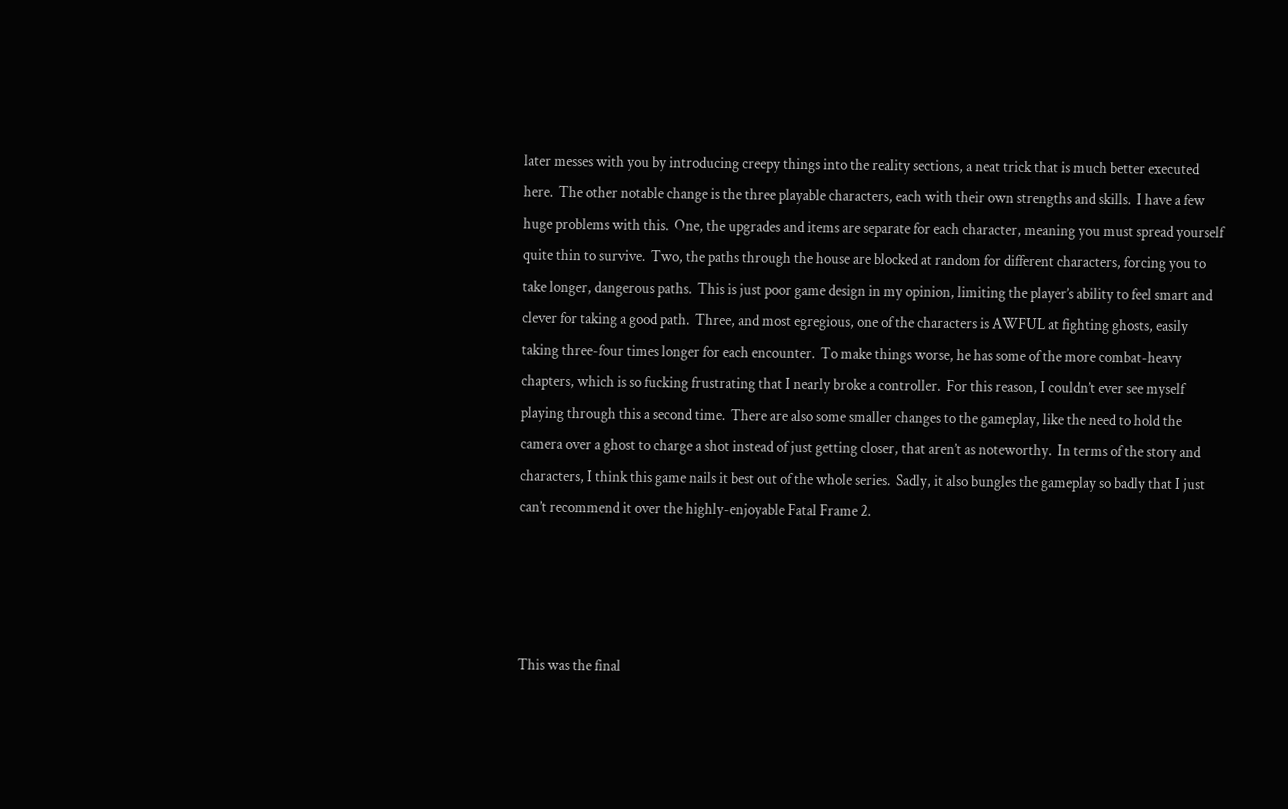later messes with you by introducing creepy things into the reality sections, a neat trick that is much better executed here.  The other notable change is the three playable characters, each with their own strengths and skills.  I have a few huge problems with this.  One, the upgrades and items are separate for each character, meaning you must spread yourself quite thin to survive.  Two, the paths through the house are blocked at random for different characters, forcing you to take longer, dangerous paths.  This is just poor game design in my opinion, limiting the player’s ability to feel smart and clever for taking a good path.  Three, and most egregious, one of the characters is AWFUL at fighting ghosts, easily taking three-four times longer for each encounter.  To make things worse, he has some of the more combat-heavy chapters, which is so fucking frustrating that I nearly broke a controller.  For this reason, I couldn’t ever see myself playing through this a second time.  There are also some smaller changes to the gameplay, like the need to hold the camera over a ghost to charge a shot instead of just getting closer, that aren’t as noteworthy.  In terms of the story and characters, I think this game nails it best out of the whole series.  Sadly, it also bungles the gameplay so badly that I just can’t recommend it over the highly-enjoyable Fatal Frame 2.




This was the final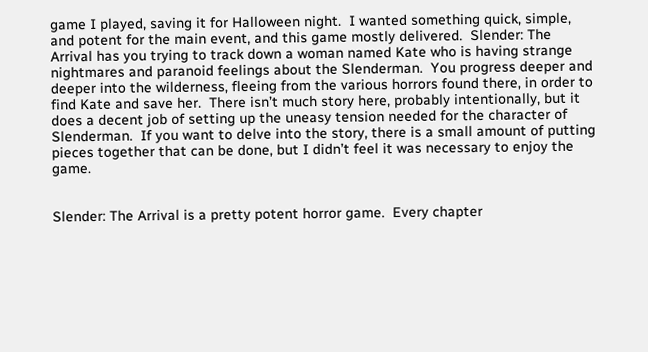game I played, saving it for Halloween night.  I wanted something quick, simple, and potent for the main event, and this game mostly delivered.  Slender: The Arrival has you trying to track down a woman named Kate who is having strange nightmares and paranoid feelings about the Slenderman.  You progress deeper and deeper into the wilderness, fleeing from the various horrors found there, in order to find Kate and save her.  There isn’t much story here, probably intentionally, but it does a decent job of setting up the uneasy tension needed for the character of Slenderman.  If you want to delve into the story, there is a small amount of putting pieces together that can be done, but I didn’t feel it was necessary to enjoy the game.


Slender: The Arrival is a pretty potent horror game.  Every chapter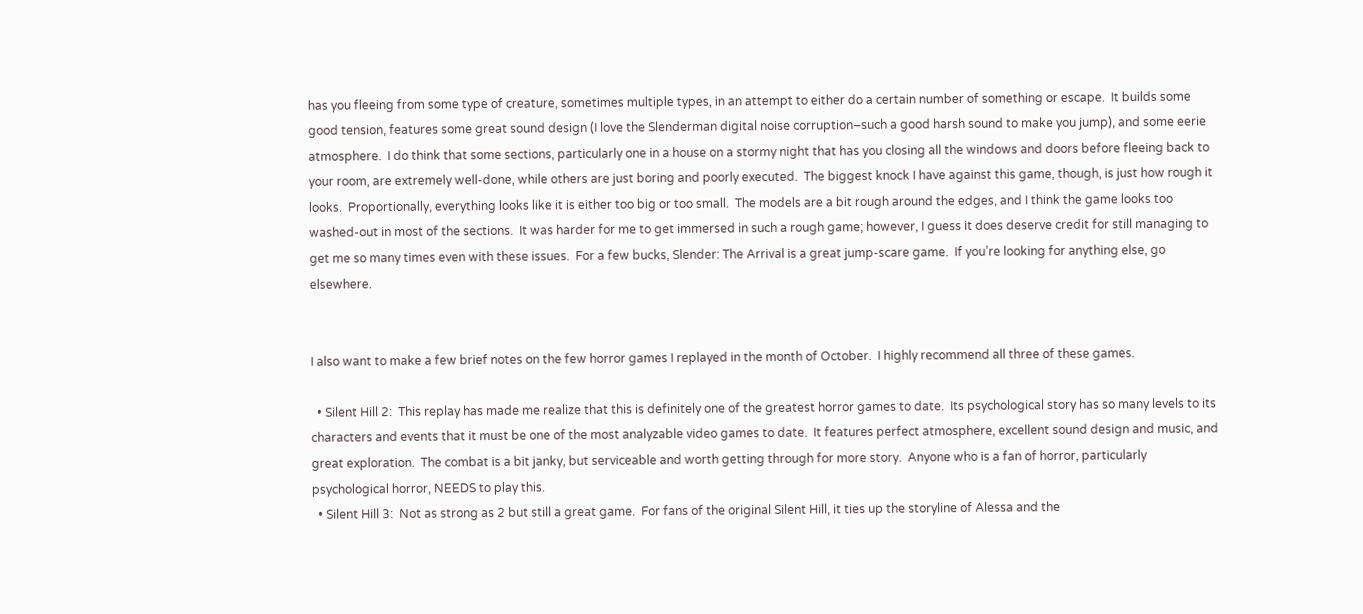has you fleeing from some type of creature, sometimes multiple types, in an attempt to either do a certain number of something or escape.  It builds some good tension, features some great sound design (I love the Slenderman digital noise corruption–such a good harsh sound to make you jump), and some eerie atmosphere.  I do think that some sections, particularly one in a house on a stormy night that has you closing all the windows and doors before fleeing back to your room, are extremely well-done, while others are just boring and poorly executed.  The biggest knock I have against this game, though, is just how rough it looks.  Proportionally, everything looks like it is either too big or too small.  The models are a bit rough around the edges, and I think the game looks too washed-out in most of the sections.  It was harder for me to get immersed in such a rough game; however, I guess it does deserve credit for still managing to get me so many times even with these issues.  For a few bucks, Slender: The Arrival is a great jump-scare game.  If you’re looking for anything else, go elsewhere.


I also want to make a few brief notes on the few horror games I replayed in the month of October.  I highly recommend all three of these games.

  • Silent Hill 2:  This replay has made me realize that this is definitely one of the greatest horror games to date.  Its psychological story has so many levels to its characters and events that it must be one of the most analyzable video games to date.  It features perfect atmosphere, excellent sound design and music, and great exploration.  The combat is a bit janky, but serviceable and worth getting through for more story.  Anyone who is a fan of horror, particularly psychological horror, NEEDS to play this.
  • Silent Hill 3:  Not as strong as 2 but still a great game.  For fans of the original Silent Hill, it ties up the storyline of Alessa and the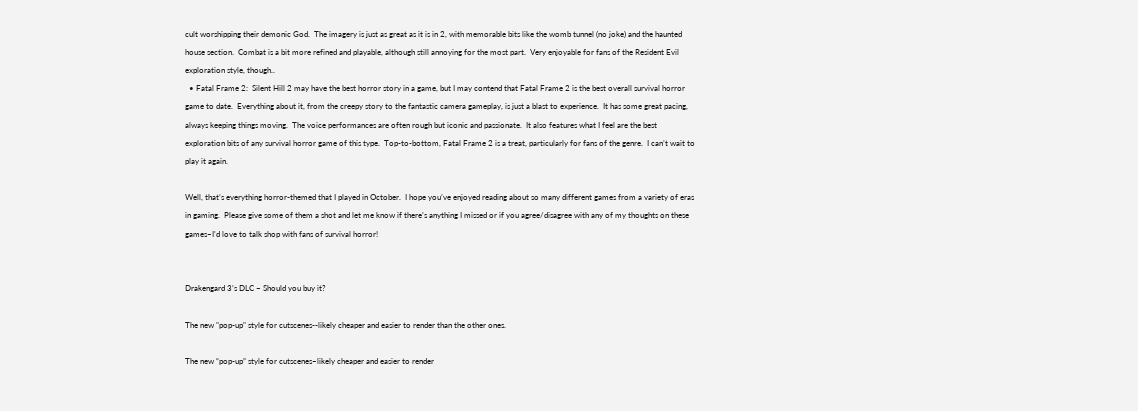cult worshipping their demonic God.  The imagery is just as great as it is in 2, with memorable bits like the womb tunnel (no joke) and the haunted house section.  Combat is a bit more refined and playable, although still annoying for the most part.  Very enjoyable for fans of the Resident Evil exploration style, though..
  • Fatal Frame 2:  Silent Hill 2 may have the best horror story in a game, but I may contend that Fatal Frame 2 is the best overall survival horror game to date.  Everything about it, from the creepy story to the fantastic camera gameplay, is just a blast to experience.  It has some great pacing, always keeping things moving.  The voice performances are often rough but iconic and passionate.  It also features what I feel are the best exploration bits of any survival horror game of this type.  Top-to-bottom, Fatal Frame 2 is a treat, particularly for fans of the genre.  I can’t wait to play it again.

Well, that’s everything horror-themed that I played in October.  I hope you’ve enjoyed reading about so many different games from a variety of eras in gaming.  Please give some of them a shot and let me know if there’s anything I missed or if you agree/disagree with any of my thoughts on these games–I’d love to talk shop with fans of survival horror!


Drakengard 3’s DLC – Should you buy it?

The new "pop-up" style for cutscenes--likely cheaper and easier to render than the other ones.

The new “pop-up” style for cutscenes–likely cheaper and easier to render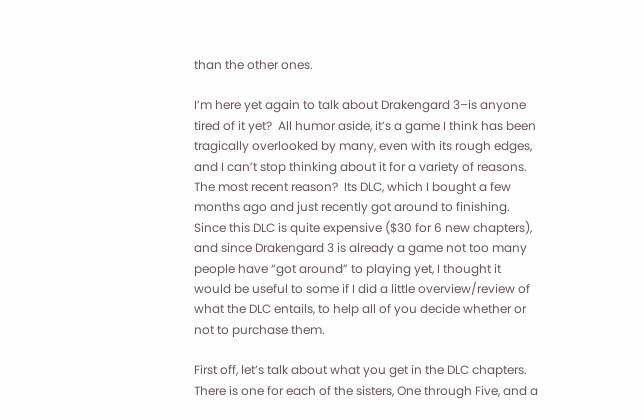than the other ones.

I’m here yet again to talk about Drakengard 3–is anyone tired of it yet?  All humor aside, it’s a game I think has been tragically overlooked by many, even with its rough edges, and I can’t stop thinking about it for a variety of reasons.  The most recent reason?  Its DLC, which I bought a few months ago and just recently got around to finishing.  Since this DLC is quite expensive ($30 for 6 new chapters), and since Drakengard 3 is already a game not too many people have “got around” to playing yet, I thought it would be useful to some if I did a little overview/review of what the DLC entails, to help all of you decide whether or not to purchase them.

First off, let’s talk about what you get in the DLC chapters.  There is one for each of the sisters, One through Five, and a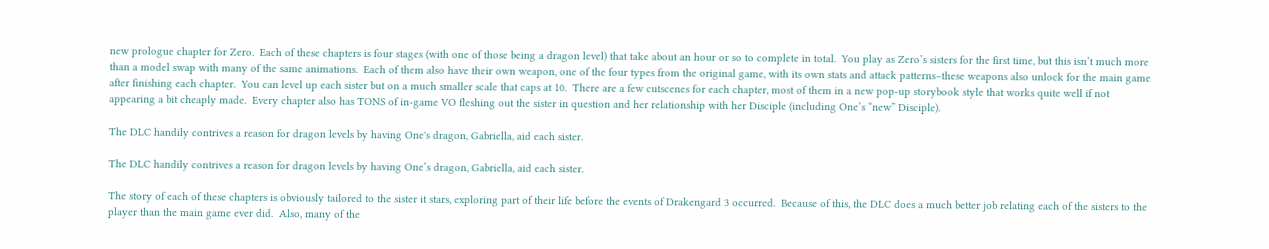new prologue chapter for Zero.  Each of these chapters is four stages (with one of those being a dragon level) that take about an hour or so to complete in total.  You play as Zero’s sisters for the first time, but this isn’t much more than a model swap with many of the same animations.  Each of them also have their own weapon, one of the four types from the original game, with its own stats and attack patterns–these weapons also unlock for the main game after finishing each chapter.  You can level up each sister but on a much smaller scale that caps at 10.  There are a few cutscenes for each chapter, most of them in a new pop-up storybook style that works quite well if not appearing a bit cheaply made.  Every chapter also has TONS of in-game VO fleshing out the sister in question and her relationship with her Disciple (including One’s “new” Disciple).

The DLC handily contrives a reason for dragon levels by having One's dragon, Gabriella, aid each sister.

The DLC handily contrives a reason for dragon levels by having One’s dragon, Gabriella, aid each sister.

The story of each of these chapters is obviously tailored to the sister it stars, exploring part of their life before the events of Drakengard 3 occurred.  Because of this, the DLC does a much better job relating each of the sisters to the player than the main game ever did.  Also, many of the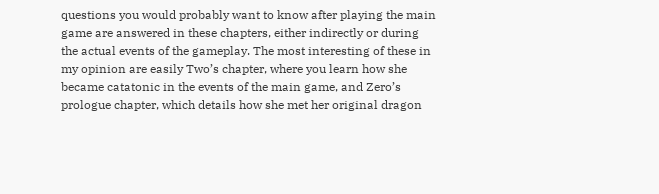questions you would probably want to know after playing the main game are answered in these chapters, either indirectly or during the actual events of the gameplay. The most interesting of these in my opinion are easily Two’s chapter, where you learn how she became catatonic in the events of the main game, and Zero’s prologue chapter, which details how she met her original dragon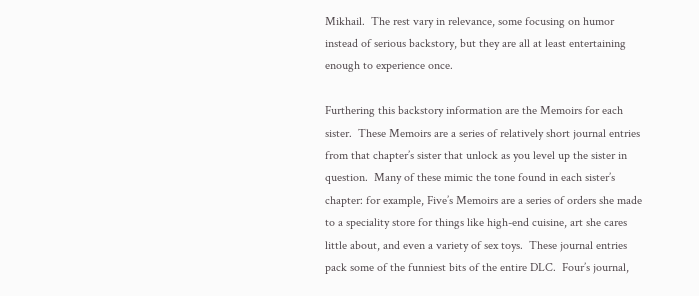Mikhail.  The rest vary in relevance, some focusing on humor instead of serious backstory, but they are all at least entertaining enough to experience once.

Furthering this backstory information are the Memoirs for each sister.  These Memoirs are a series of relatively short journal entries from that chapter’s sister that unlock as you level up the sister in question.  Many of these mimic the tone found in each sister’s chapter: for example, Five’s Memoirs are a series of orders she made to a speciality store for things like high-end cuisine, art she cares little about, and even a variety of sex toys.  These journal entries pack some of the funniest bits of the entire DLC.  Four’s journal,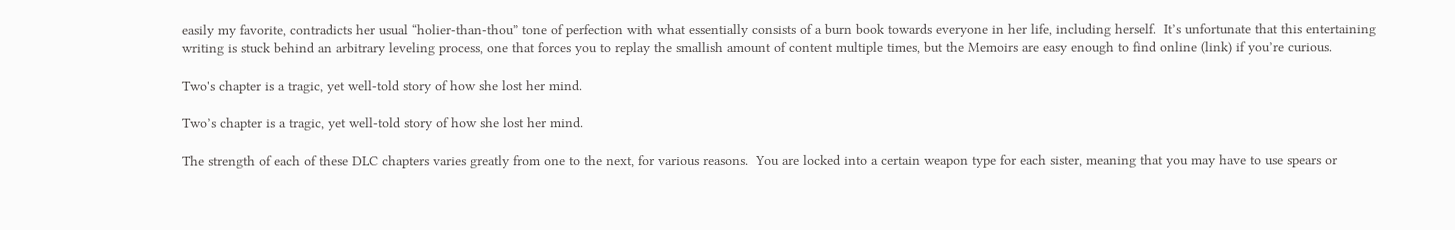easily my favorite, contradicts her usual “holier-than-thou” tone of perfection with what essentially consists of a burn book towards everyone in her life, including herself.  It’s unfortunate that this entertaining writing is stuck behind an arbitrary leveling process, one that forces you to replay the smallish amount of content multiple times, but the Memoirs are easy enough to find online (link) if you’re curious.

Two's chapter is a tragic, yet well-told story of how she lost her mind.

Two’s chapter is a tragic, yet well-told story of how she lost her mind.

The strength of each of these DLC chapters varies greatly from one to the next, for various reasons.  You are locked into a certain weapon type for each sister, meaning that you may have to use spears or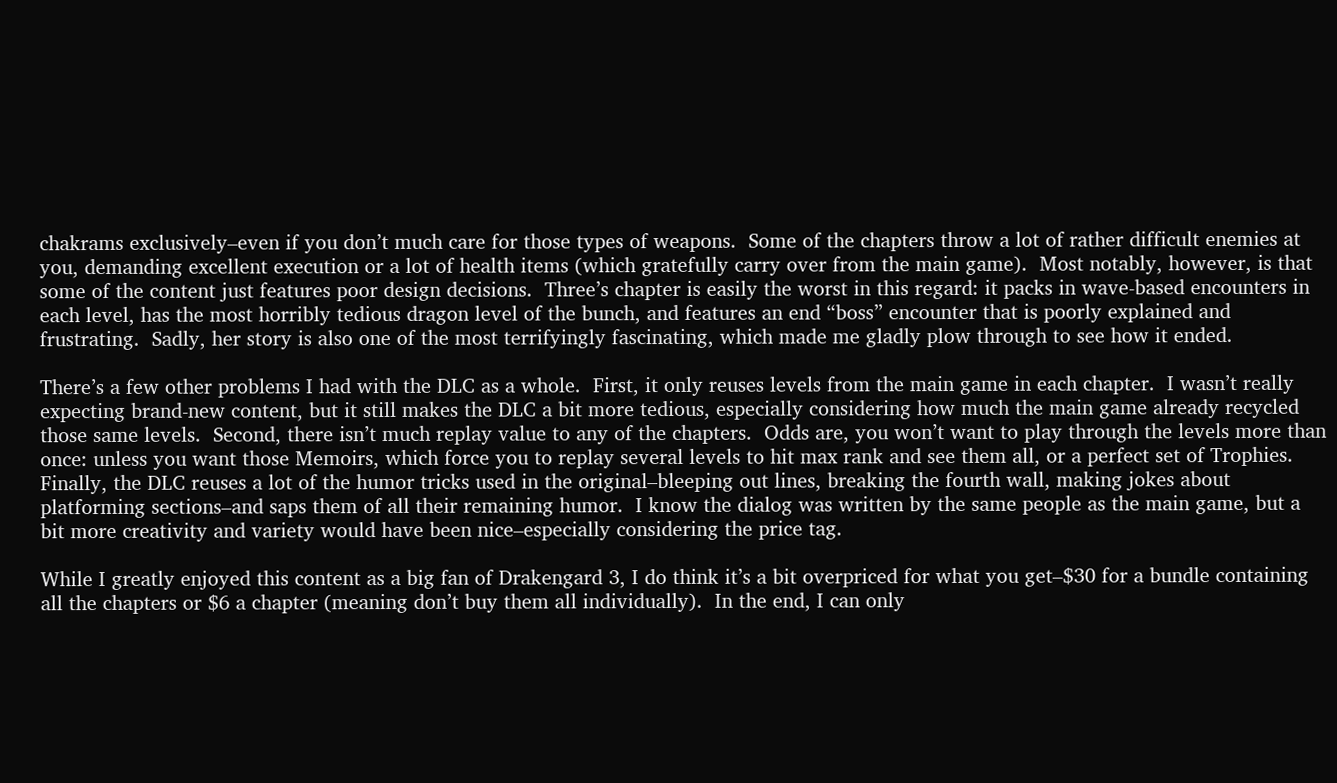chakrams exclusively–even if you don’t much care for those types of weapons.  Some of the chapters throw a lot of rather difficult enemies at you, demanding excellent execution or a lot of health items (which gratefully carry over from the main game).  Most notably, however, is that some of the content just features poor design decisions.  Three’s chapter is easily the worst in this regard: it packs in wave-based encounters in each level, has the most horribly tedious dragon level of the bunch, and features an end “boss” encounter that is poorly explained and frustrating.  Sadly, her story is also one of the most terrifyingly fascinating, which made me gladly plow through to see how it ended.

There’s a few other problems I had with the DLC as a whole.  First, it only reuses levels from the main game in each chapter.  I wasn’t really expecting brand-new content, but it still makes the DLC a bit more tedious, especially considering how much the main game already recycled those same levels.  Second, there isn’t much replay value to any of the chapters.  Odds are, you won’t want to play through the levels more than once: unless you want those Memoirs, which force you to replay several levels to hit max rank and see them all, or a perfect set of Trophies.  Finally, the DLC reuses a lot of the humor tricks used in the original–bleeping out lines, breaking the fourth wall, making jokes about platforming sections–and saps them of all their remaining humor.  I know the dialog was written by the same people as the main game, but a bit more creativity and variety would have been nice–especially considering the price tag.

While I greatly enjoyed this content as a big fan of Drakengard 3, I do think it’s a bit overpriced for what you get–$30 for a bundle containing all the chapters or $6 a chapter (meaning don’t buy them all individually).  In the end, I can only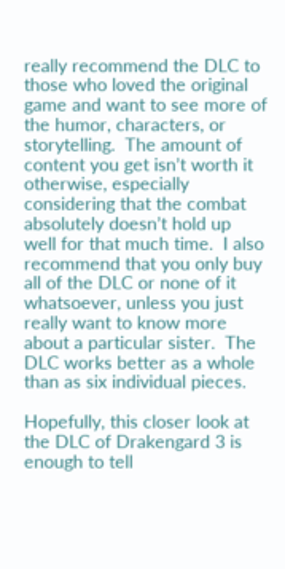really recommend the DLC to those who loved the original game and want to see more of the humor, characters, or storytelling.  The amount of content you get isn’t worth it otherwise, especially considering that the combat absolutely doesn’t hold up well for that much time.  I also recommend that you only buy all of the DLC or none of it whatsoever, unless you just really want to know more about a particular sister.  The DLC works better as a whole than as six individual pieces.

Hopefully, this closer look at the DLC of Drakengard 3 is enough to tell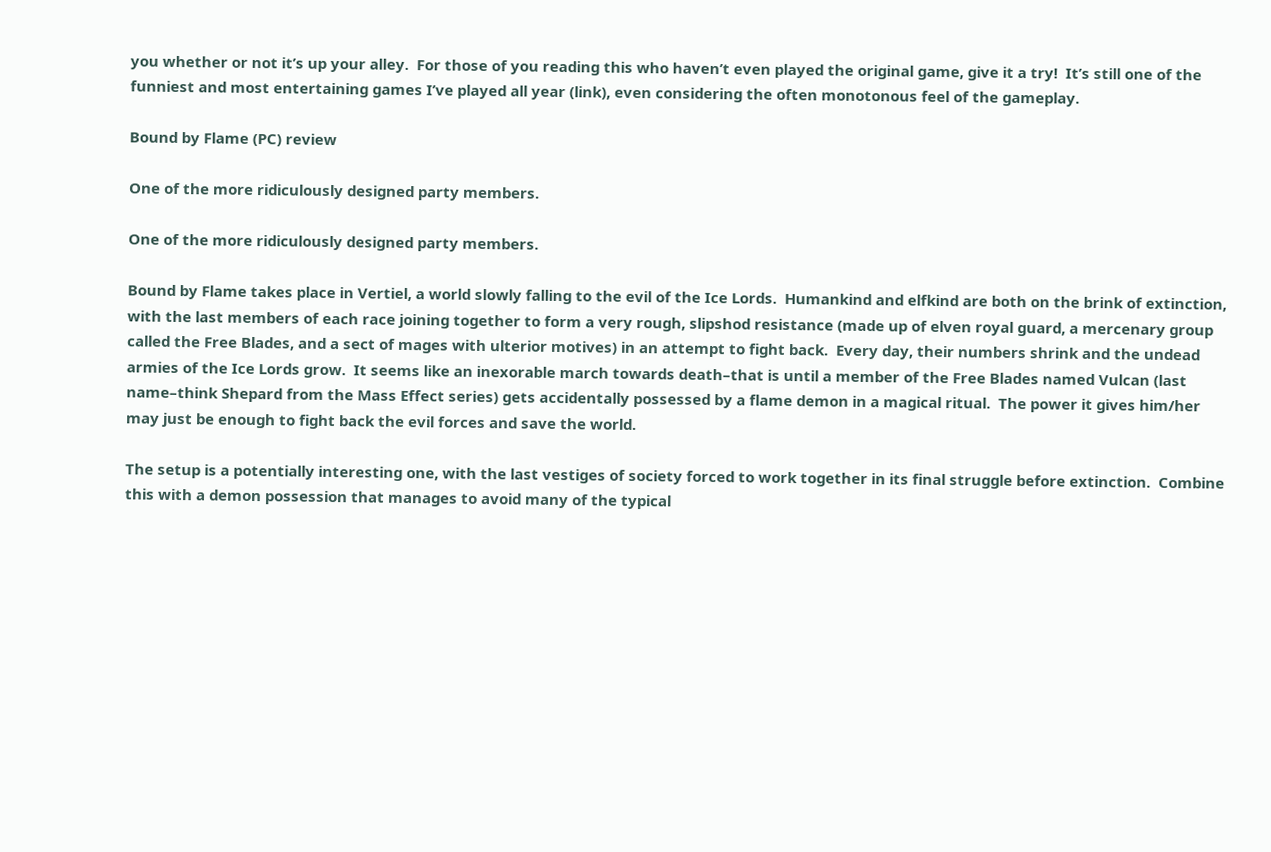you whether or not it’s up your alley.  For those of you reading this who haven’t even played the original game, give it a try!  It’s still one of the funniest and most entertaining games I’ve played all year (link), even considering the often monotonous feel of the gameplay.

Bound by Flame (PC) review

One of the more ridiculously designed party members.

One of the more ridiculously designed party members.

Bound by Flame takes place in Vertiel, a world slowly falling to the evil of the Ice Lords.  Humankind and elfkind are both on the brink of extinction, with the last members of each race joining together to form a very rough, slipshod resistance (made up of elven royal guard, a mercenary group called the Free Blades, and a sect of mages with ulterior motives) in an attempt to fight back.  Every day, their numbers shrink and the undead armies of the Ice Lords grow.  It seems like an inexorable march towards death–that is until a member of the Free Blades named Vulcan (last name–think Shepard from the Mass Effect series) gets accidentally possessed by a flame demon in a magical ritual.  The power it gives him/her may just be enough to fight back the evil forces and save the world.

The setup is a potentially interesting one, with the last vestiges of society forced to work together in its final struggle before extinction.  Combine this with a demon possession that manages to avoid many of the typical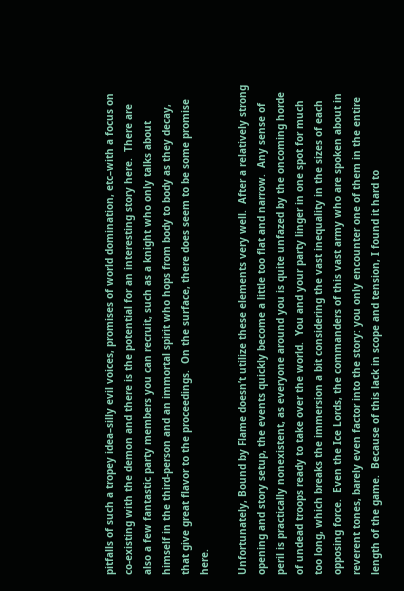pitfalls of such a tropey idea–silly evil voices, promises of world domination, etc–with a focus on co-existing with the demon and there is the potential for an interesting story here.  There are also a few fantastic party members you can recruit, such as a knight who only talks about himself in the third-person and an immortal spirit who hops from body to body as they decay, that give great flavor to the proceedings.  On the surface, there does seem to be some promise here.

Unfortunately, Bound by Flame doesn’t utilize these elements very well.  After a relatively strong opening and story setup, the events quickly become a little too flat and narrow.  Any sense of peril is practically nonexistent, as everyone around you is quite unfazed by the oncoming horde of undead troops ready to take over the world.  You and your party linger in one spot for much too long, which breaks the immersion a bit considering the vast inequality in the sizes of each opposing force.  Even the Ice Lords, the commanders of this vast army who are spoken about in reverent tones, barely even factor into the story: you only encounter one of them in the entire length of the game.  Because of this lack in scope and tension, I found it hard to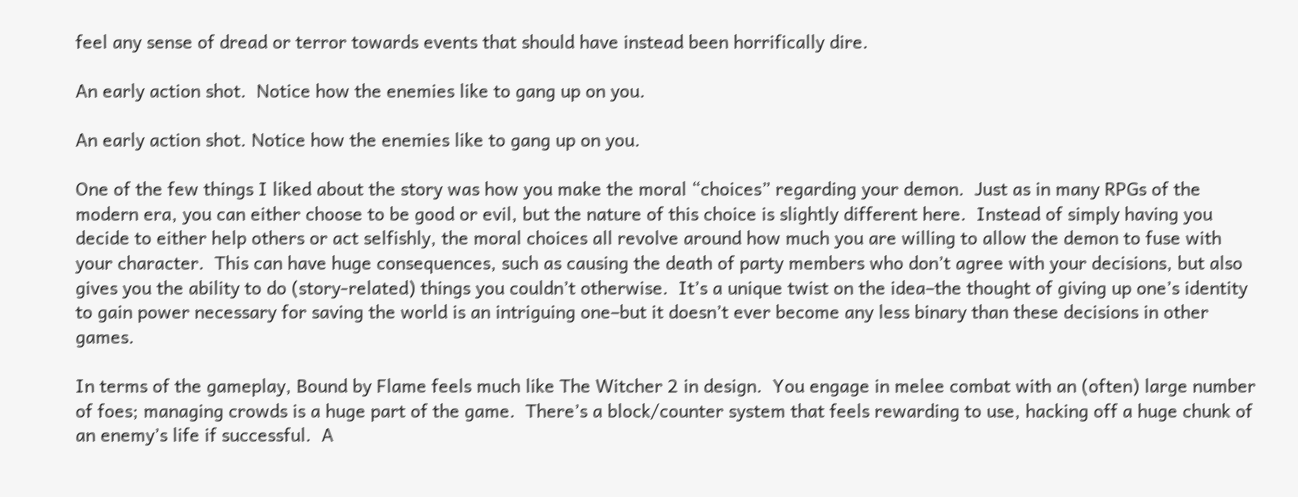feel any sense of dread or terror towards events that should have instead been horrifically dire.

An early action shot.  Notice how the enemies like to gang up on you.

An early action shot. Notice how the enemies like to gang up on you.

One of the few things I liked about the story was how you make the moral “choices” regarding your demon.  Just as in many RPGs of the modern era, you can either choose to be good or evil, but the nature of this choice is slightly different here.  Instead of simply having you decide to either help others or act selfishly, the moral choices all revolve around how much you are willing to allow the demon to fuse with your character.  This can have huge consequences, such as causing the death of party members who don’t agree with your decisions, but also gives you the ability to do (story-related) things you couldn’t otherwise.  It’s a unique twist on the idea–the thought of giving up one’s identity to gain power necessary for saving the world is an intriguing one–but it doesn’t ever become any less binary than these decisions in other games.

In terms of the gameplay, Bound by Flame feels much like The Witcher 2 in design.  You engage in melee combat with an (often) large number of foes; managing crowds is a huge part of the game.  There’s a block/counter system that feels rewarding to use, hacking off a huge chunk of an enemy’s life if successful.  A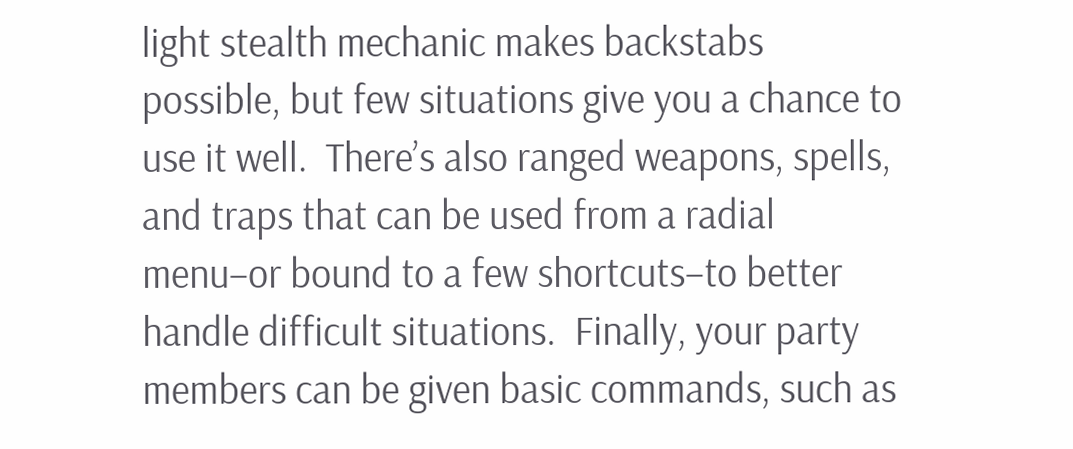light stealth mechanic makes backstabs possible, but few situations give you a chance to use it well.  There’s also ranged weapons, spells, and traps that can be used from a radial menu–or bound to a few shortcuts–to better handle difficult situations.  Finally, your party members can be given basic commands, such as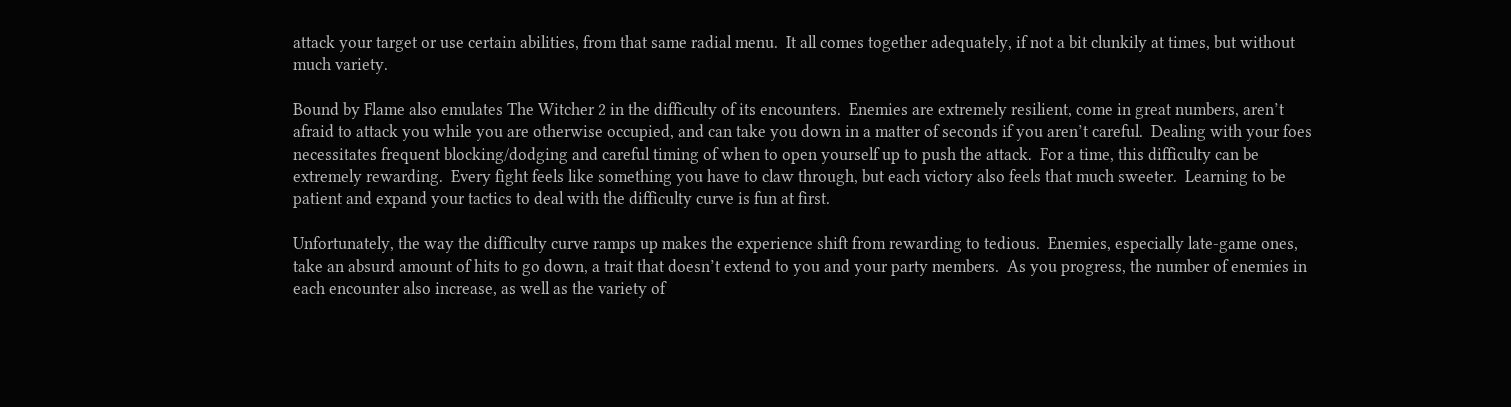attack your target or use certain abilities, from that same radial menu.  It all comes together adequately, if not a bit clunkily at times, but without much variety.

Bound by Flame also emulates The Witcher 2 in the difficulty of its encounters.  Enemies are extremely resilient, come in great numbers, aren’t afraid to attack you while you are otherwise occupied, and can take you down in a matter of seconds if you aren’t careful.  Dealing with your foes necessitates frequent blocking/dodging and careful timing of when to open yourself up to push the attack.  For a time, this difficulty can be extremely rewarding.  Every fight feels like something you have to claw through, but each victory also feels that much sweeter.  Learning to be patient and expand your tactics to deal with the difficulty curve is fun at first.

Unfortunately, the way the difficulty curve ramps up makes the experience shift from rewarding to tedious.  Enemies, especially late-game ones, take an absurd amount of hits to go down, a trait that doesn’t extend to you and your party members.  As you progress, the number of enemies in each encounter also increase, as well as the variety of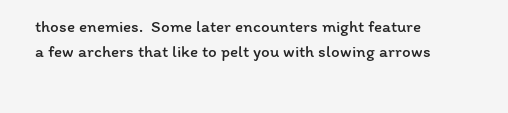those enemies.  Some later encounters might feature a few archers that like to pelt you with slowing arrows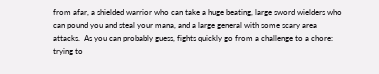from afar, a shielded warrior who can take a huge beating, large sword wielders who can pound you and steal your mana, and a large general with some scary area attacks.  As you can probably guess, fights quickly go from a challenge to a chore: trying to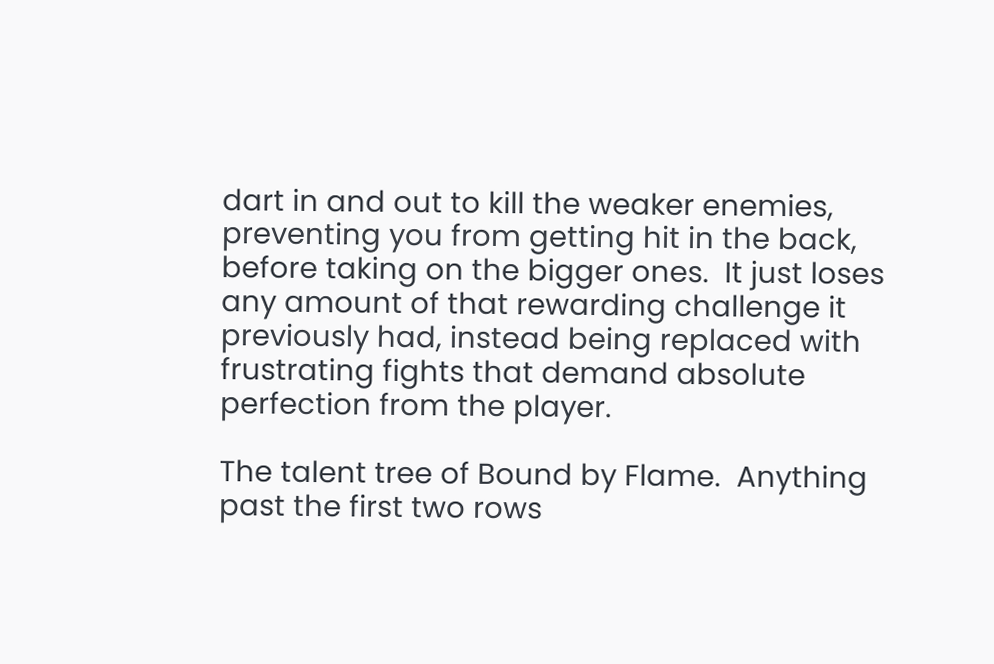dart in and out to kill the weaker enemies, preventing you from getting hit in the back, before taking on the bigger ones.  It just loses any amount of that rewarding challenge it previously had, instead being replaced with frustrating fights that demand absolute perfection from the player.

The talent tree of Bound by Flame.  Anything past the first two rows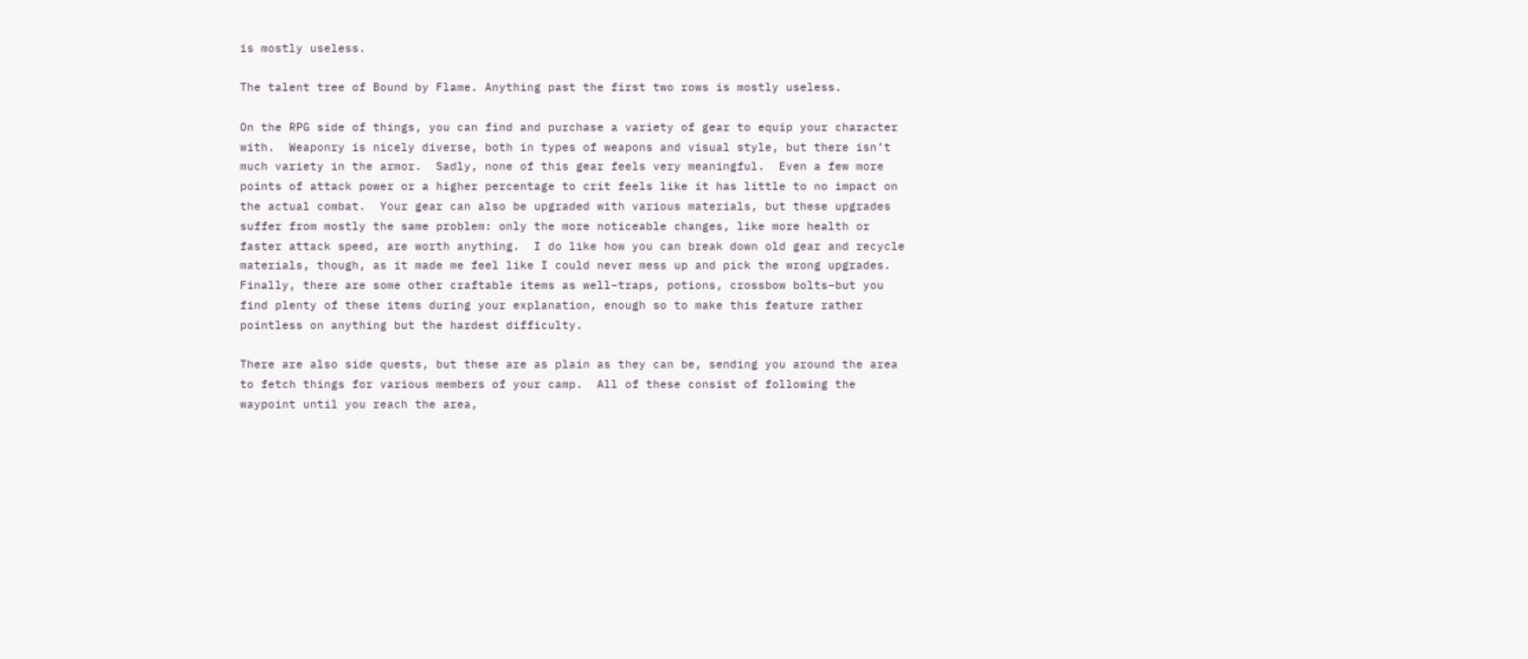is mostly useless.

The talent tree of Bound by Flame. Anything past the first two rows is mostly useless.

On the RPG side of things, you can find and purchase a variety of gear to equip your character with.  Weaponry is nicely diverse, both in types of weapons and visual style, but there isn’t much variety in the armor.  Sadly, none of this gear feels very meaningful.  Even a few more points of attack power or a higher percentage to crit feels like it has little to no impact on the actual combat.  Your gear can also be upgraded with various materials, but these upgrades suffer from mostly the same problem: only the more noticeable changes, like more health or faster attack speed, are worth anything.  I do like how you can break down old gear and recycle materials, though, as it made me feel like I could never mess up and pick the wrong upgrades.  Finally, there are some other craftable items as well–traps, potions, crossbow bolts–but you find plenty of these items during your explanation, enough so to make this feature rather pointless on anything but the hardest difficulty.

There are also side quests, but these are as plain as they can be, sending you around the area to fetch things for various members of your camp.  All of these consist of following the waypoint until you reach the area,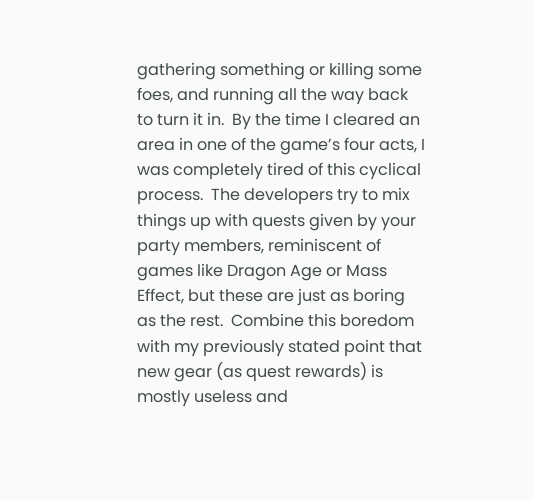gathering something or killing some foes, and running all the way back to turn it in.  By the time I cleared an area in one of the game’s four acts, I was completely tired of this cyclical process.  The developers try to mix things up with quests given by your party members, reminiscent of games like Dragon Age or Mass Effect, but these are just as boring as the rest.  Combine this boredom with my previously stated point that new gear (as quest rewards) is mostly useless and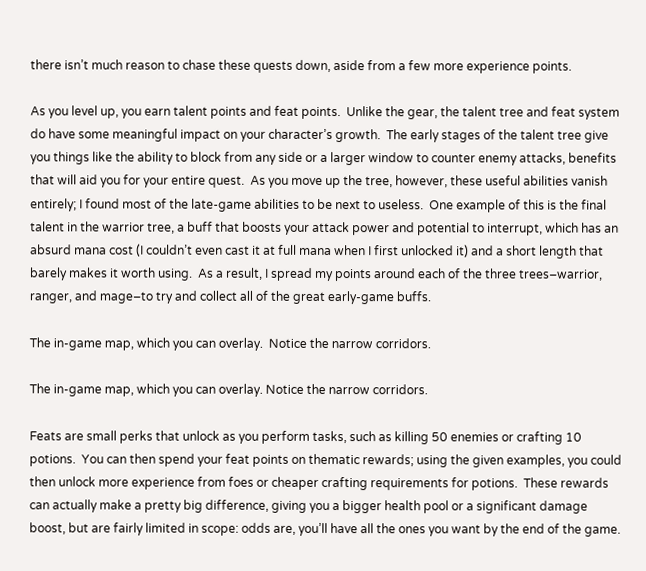there isn’t much reason to chase these quests down, aside from a few more experience points.

As you level up, you earn talent points and feat points.  Unlike the gear, the talent tree and feat system do have some meaningful impact on your character’s growth.  The early stages of the talent tree give you things like the ability to block from any side or a larger window to counter enemy attacks, benefits that will aid you for your entire quest.  As you move up the tree, however, these useful abilities vanish entirely; I found most of the late-game abilities to be next to useless.  One example of this is the final talent in the warrior tree, a buff that boosts your attack power and potential to interrupt, which has an absurd mana cost (I couldn’t even cast it at full mana when I first unlocked it) and a short length that barely makes it worth using.  As a result, I spread my points around each of the three trees–warrior, ranger, and mage–to try and collect all of the great early-game buffs.

The in-game map, which you can overlay.  Notice the narrow corridors.

The in-game map, which you can overlay. Notice the narrow corridors.

Feats are small perks that unlock as you perform tasks, such as killing 50 enemies or crafting 10 potions.  You can then spend your feat points on thematic rewards; using the given examples, you could then unlock more experience from foes or cheaper crafting requirements for potions.  These rewards can actually make a pretty big difference, giving you a bigger health pool or a significant damage boost, but are fairly limited in scope: odds are, you’ll have all the ones you want by the end of the game.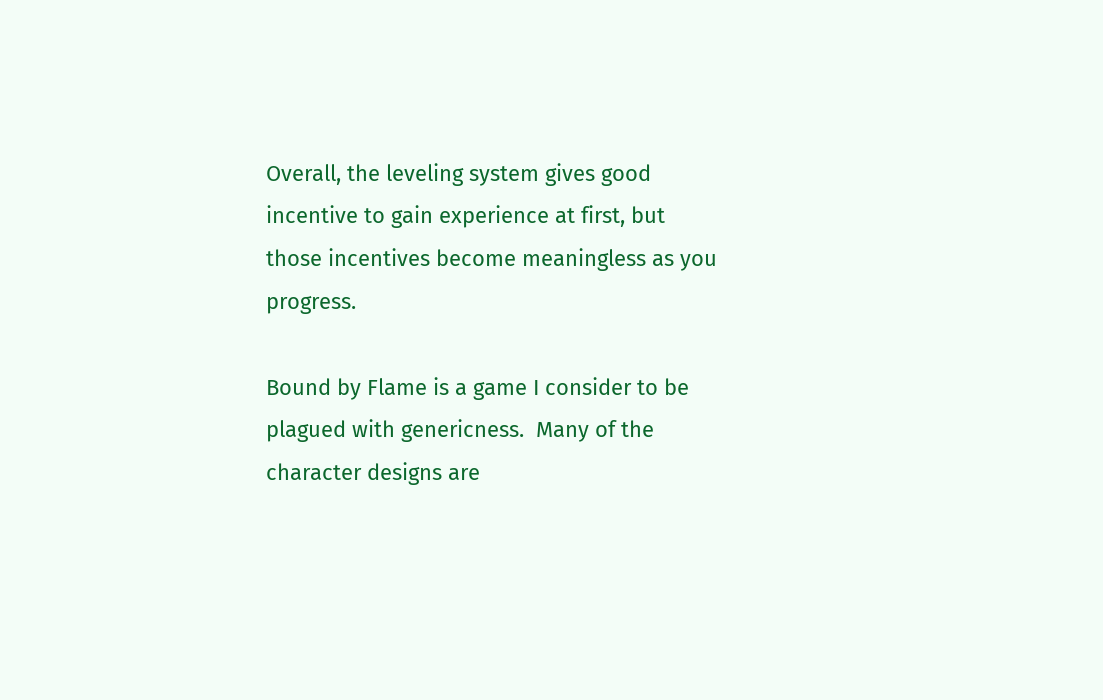Overall, the leveling system gives good incentive to gain experience at first, but those incentives become meaningless as you progress.

Bound by Flame is a game I consider to be plagued with genericness.  Many of the character designs are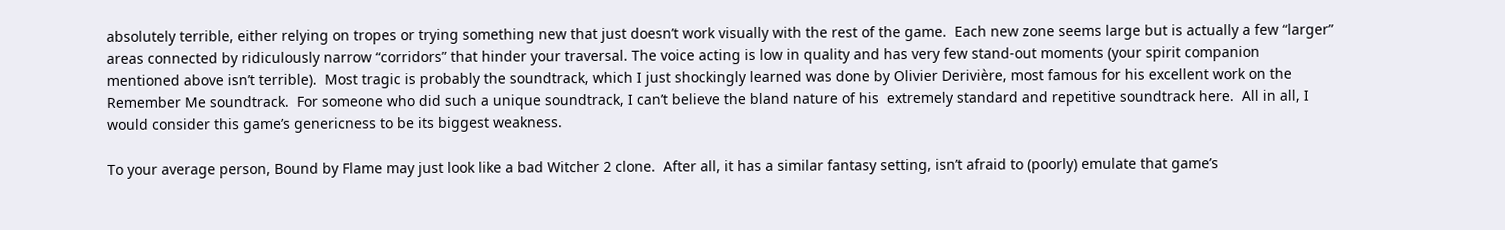absolutely terrible, either relying on tropes or trying something new that just doesn’t work visually with the rest of the game.  Each new zone seems large but is actually a few “larger” areas connected by ridiculously narrow “corridors” that hinder your traversal. The voice acting is low in quality and has very few stand-out moments (your spirit companion mentioned above isn’t terrible).  Most tragic is probably the soundtrack, which I just shockingly learned was done by Olivier Derivière, most famous for his excellent work on the Remember Me soundtrack.  For someone who did such a unique soundtrack, I can’t believe the bland nature of his  extremely standard and repetitive soundtrack here.  All in all, I would consider this game’s genericness to be its biggest weakness.

To your average person, Bound by Flame may just look like a bad Witcher 2 clone.  After all, it has a similar fantasy setting, isn’t afraid to (poorly) emulate that game’s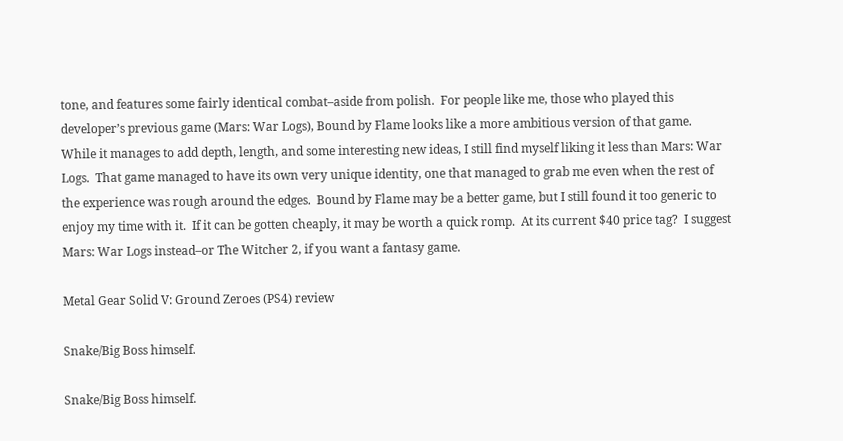tone, and features some fairly identical combat–aside from polish.  For people like me, those who played this developer’s previous game (Mars: War Logs), Bound by Flame looks like a more ambitious version of that game.  While it manages to add depth, length, and some interesting new ideas, I still find myself liking it less than Mars: War Logs.  That game managed to have its own very unique identity, one that managed to grab me even when the rest of the experience was rough around the edges.  Bound by Flame may be a better game, but I still found it too generic to enjoy my time with it.  If it can be gotten cheaply, it may be worth a quick romp.  At its current $40 price tag?  I suggest Mars: War Logs instead–or The Witcher 2, if you want a fantasy game.

Metal Gear Solid V: Ground Zeroes (PS4) review

Snake/Big Boss himself.

Snake/Big Boss himself.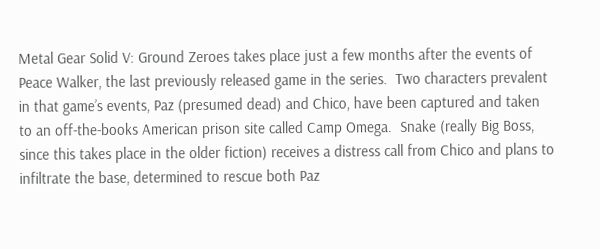Metal Gear Solid V: Ground Zeroes takes place just a few months after the events of Peace Walker, the last previously released game in the series.  Two characters prevalent in that game’s events, Paz (presumed dead) and Chico, have been captured and taken to an off-the-books American prison site called Camp Omega.  Snake (really Big Boss, since this takes place in the older fiction) receives a distress call from Chico and plans to infiltrate the base, determined to rescue both Paz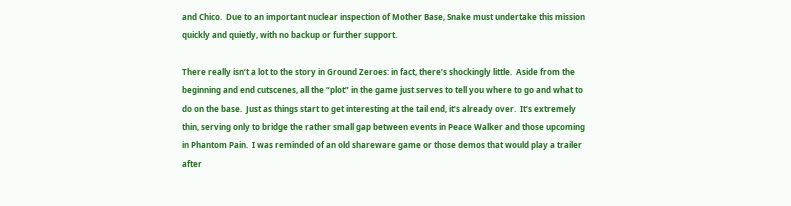and Chico.  Due to an important nuclear inspection of Mother Base, Snake must undertake this mission quickly and quietly, with no backup or further support.

There really isn’t a lot to the story in Ground Zeroes: in fact, there’s shockingly little.  Aside from the beginning and end cutscenes, all the “plot” in the game just serves to tell you where to go and what to do on the base.  Just as things start to get interesting at the tail end, it’s already over.  It’s extremely thin, serving only to bridge the rather small gap between events in Peace Walker and those upcoming in Phantom Pain.  I was reminded of an old shareware game or those demos that would play a trailer after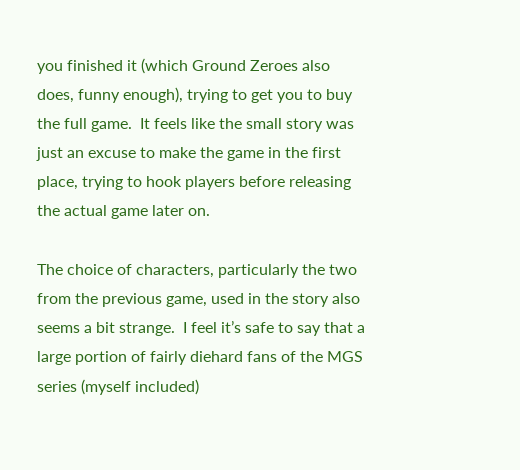you finished it (which Ground Zeroes also does, funny enough), trying to get you to buy the full game.  It feels like the small story was just an excuse to make the game in the first place, trying to hook players before releasing the actual game later on.

The choice of characters, particularly the two from the previous game, used in the story also seems a bit strange.  I feel it’s safe to say that a large portion of fairly diehard fans of the MGS series (myself included)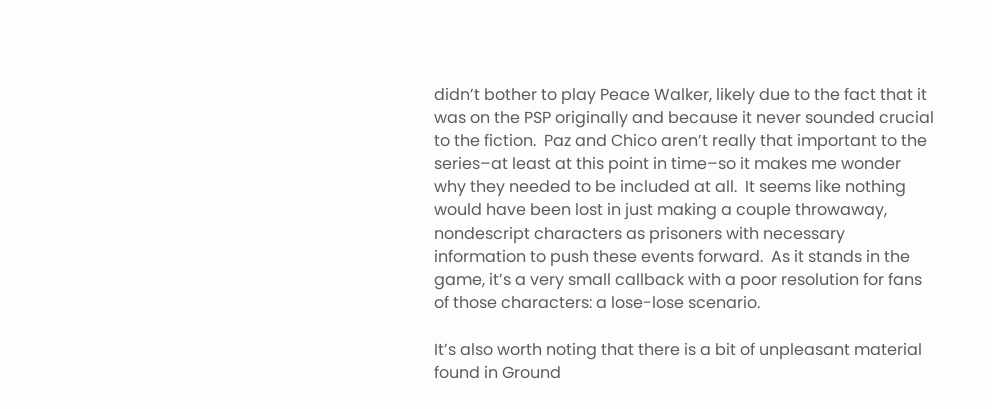didn’t bother to play Peace Walker, likely due to the fact that it was on the PSP originally and because it never sounded crucial to the fiction.  Paz and Chico aren’t really that important to the series–at least at this point in time–so it makes me wonder why they needed to be included at all.  It seems like nothing would have been lost in just making a couple throwaway, nondescript characters as prisoners with necessary information to push these events forward.  As it stands in the game, it’s a very small callback with a poor resolution for fans of those characters: a lose-lose scenario.

It’s also worth noting that there is a bit of unpleasant material found in Ground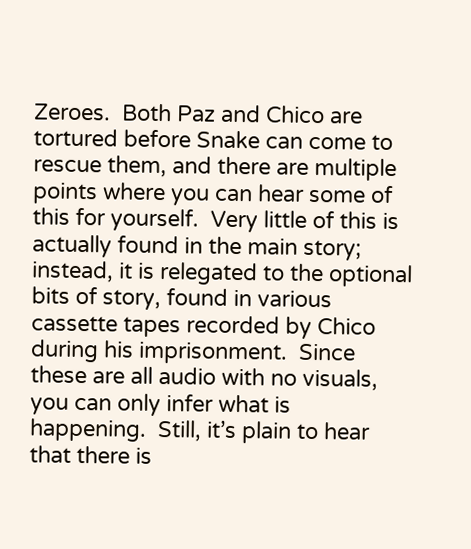Zeroes.  Both Paz and Chico are tortured before Snake can come to rescue them, and there are multiple points where you can hear some of this for yourself.  Very little of this is actually found in the main story; instead, it is relegated to the optional bits of story, found in various cassette tapes recorded by Chico during his imprisonment.  Since these are all audio with no visuals, you can only infer what is happening.  Still, it’s plain to hear that there is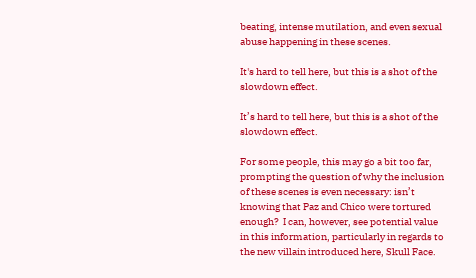beating, intense mutilation, and even sexual abuse happening in these scenes.

It's hard to tell here, but this is a shot of the slowdown effect.

It’s hard to tell here, but this is a shot of the slowdown effect.

For some people, this may go a bit too far, prompting the question of why the inclusion of these scenes is even necessary: isn’t knowing that Paz and Chico were tortured enough?  I can, however, see potential value in this information, particularly in regards to the new villain introduced here, Skull Face.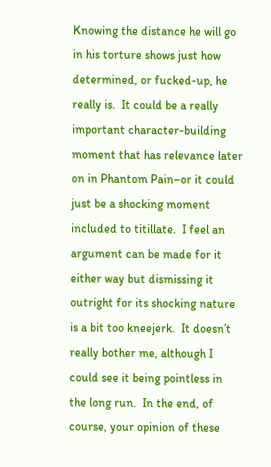Knowing the distance he will go in his torture shows just how determined, or fucked-up, he really is.  It could be a really important character-building moment that has relevance later on in Phantom Pain–or it could just be a shocking moment included to titillate.  I feel an argument can be made for it either way but dismissing it outright for its shocking nature is a bit too kneejerk.  It doesn’t really bother me, although I could see it being pointless in the long run.  In the end, of course, your opinion of these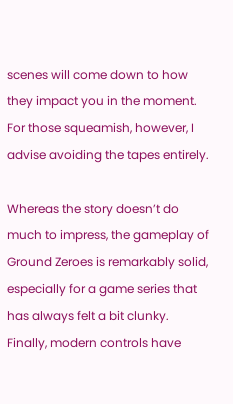scenes will come down to how they impact you in the moment.  For those squeamish, however, I advise avoiding the tapes entirely.

Whereas the story doesn’t do much to impress, the gameplay of Ground Zeroes is remarkably solid, especially for a game series that has always felt a bit clunky.  Finally, modern controls have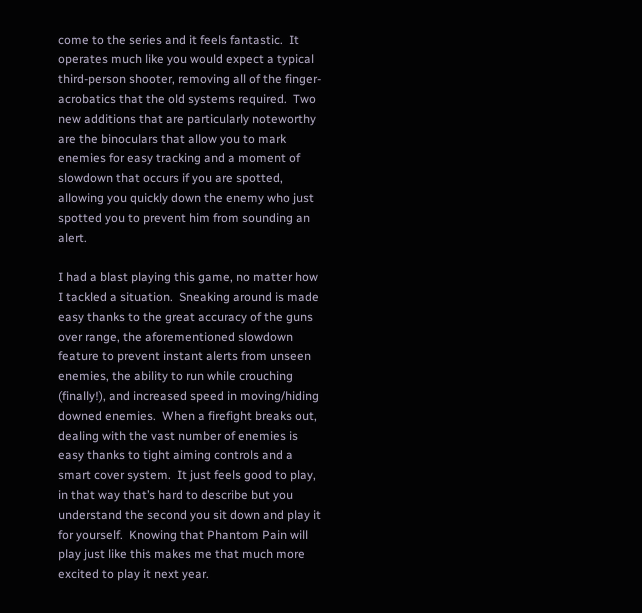come to the series and it feels fantastic.  It operates much like you would expect a typical third-person shooter, removing all of the finger-acrobatics that the old systems required.  Two new additions that are particularly noteworthy are the binoculars that allow you to mark enemies for easy tracking and a moment of slowdown that occurs if you are spotted, allowing you quickly down the enemy who just spotted you to prevent him from sounding an alert.

I had a blast playing this game, no matter how I tackled a situation.  Sneaking around is made easy thanks to the great accuracy of the guns over range, the aforementioned slowdown feature to prevent instant alerts from unseen enemies, the ability to run while crouching (finally!), and increased speed in moving/hiding downed enemies.  When a firefight breaks out, dealing with the vast number of enemies is easy thanks to tight aiming controls and a smart cover system.  It just feels good to play, in that way that’s hard to describe but you understand the second you sit down and play it for yourself.  Knowing that Phantom Pain will play just like this makes me that much more excited to play it next year.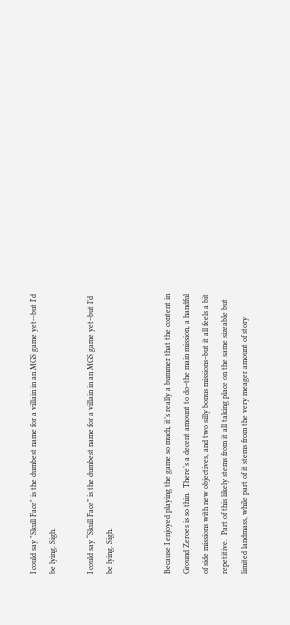I could say "Skull Face" is the dumbest name for a villain in an MGS game yet--but I'd be lying. Sigh.

I could say “Skull Face” is the dumbest name for a villain in an MGS game yet–but I’d be lying. Sigh.


Because I enjoyed playing the game so much, it’s really a bummer that the content in Ground Zeroes is so thin.  There’s a decent amount to do–the main mission, a handful of side missions with new objectives, and two silly bonus missions–but it all feels a bit repetitive.  Part of this likely stems from it all taking place on the same sizeable but limited landmass, while part of it stems from the very meager amount of story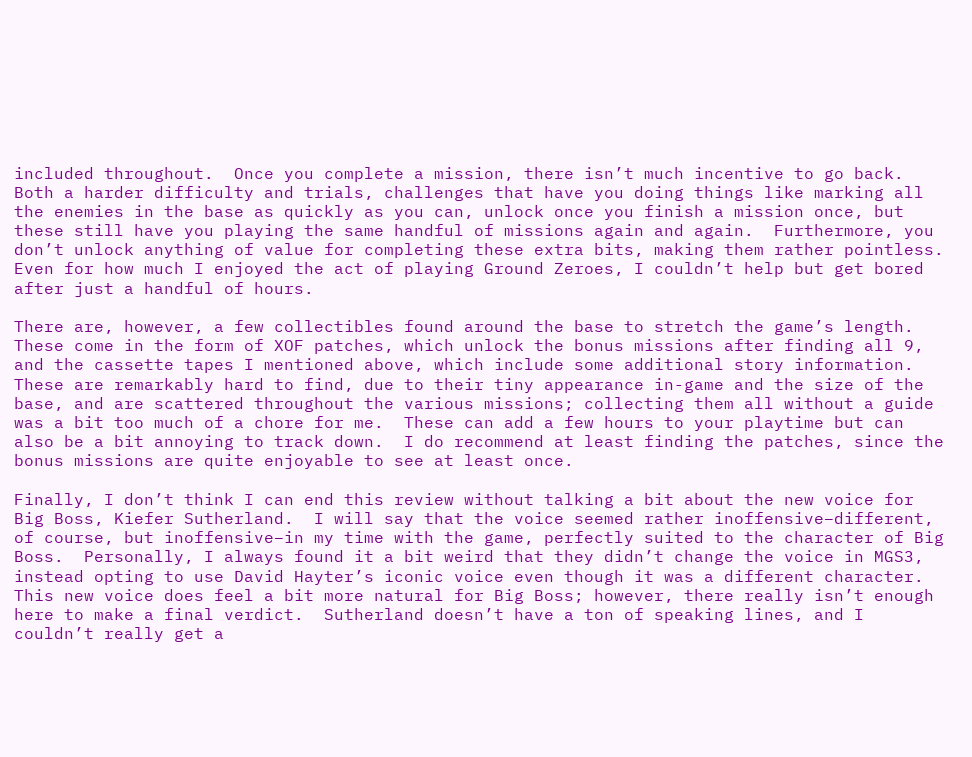included throughout.  Once you complete a mission, there isn’t much incentive to go back.  Both a harder difficulty and trials, challenges that have you doing things like marking all the enemies in the base as quickly as you can, unlock once you finish a mission once, but these still have you playing the same handful of missions again and again.  Furthermore, you don’t unlock anything of value for completing these extra bits, making them rather pointless.  Even for how much I enjoyed the act of playing Ground Zeroes, I couldn’t help but get bored after just a handful of hours.

There are, however, a few collectibles found around the base to stretch the game’s length.  These come in the form of XOF patches, which unlock the bonus missions after finding all 9, and the cassette tapes I mentioned above, which include some additional story information.  These are remarkably hard to find, due to their tiny appearance in-game and the size of the base, and are scattered throughout the various missions; collecting them all without a guide was a bit too much of a chore for me.  These can add a few hours to your playtime but can also be a bit annoying to track down.  I do recommend at least finding the patches, since the bonus missions are quite enjoyable to see at least once.

Finally, I don’t think I can end this review without talking a bit about the new voice for Big Boss, Kiefer Sutherland.  I will say that the voice seemed rather inoffensive–different, of course, but inoffensive–in my time with the game, perfectly suited to the character of Big Boss.  Personally, I always found it a bit weird that they didn’t change the voice in MGS3, instead opting to use David Hayter’s iconic voice even though it was a different character.  This new voice does feel a bit more natural for Big Boss; however, there really isn’t enough here to make a final verdict.  Sutherland doesn’t have a ton of speaking lines, and I couldn’t really get a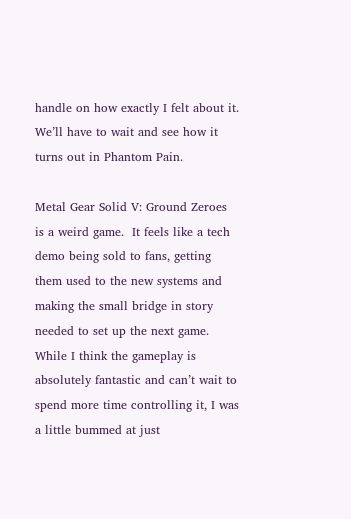handle on how exactly I felt about it.  We’ll have to wait and see how it turns out in Phantom Pain.

Metal Gear Solid V: Ground Zeroes is a weird game.  It feels like a tech demo being sold to fans, getting them used to the new systems and making the small bridge in story needed to set up the next game.  While I think the gameplay is absolutely fantastic and can’t wait to spend more time controlling it, I was a little bummed at just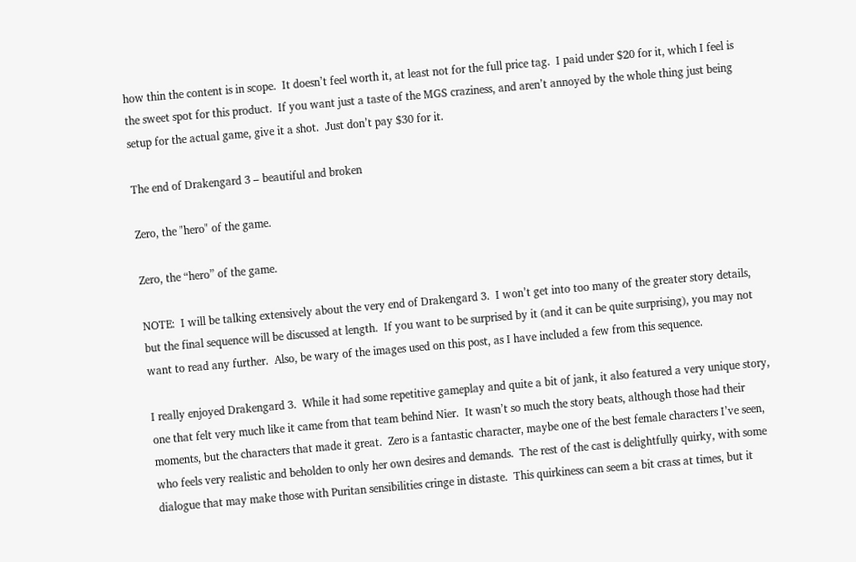how thin the content is in scope.  It doesn’t feel worth it, at least not for the full price tag.  I paid under $20 for it, which I feel is the sweet spot for this product.  If you want just a taste of the MGS craziness, and aren’t annoyed by the whole thing just being setup for the actual game, give it a shot.  Just don’t pay $30 for it.

The end of Drakengard 3 – beautiful and broken

Zero, the "hero" of the game.

Zero, the “hero” of the game.

NOTE:  I will be talking extensively about the very end of Drakengard 3.  I won’t get into too many of the greater story details, but the final sequence will be discussed at length.  If you want to be surprised by it (and it can be quite surprising), you may not want to read any further.  Also, be wary of the images used on this post, as I have included a few from this sequence.

I really enjoyed Drakengard 3.  While it had some repetitive gameplay and quite a bit of jank, it also featured a very unique story, one that felt very much like it came from that team behind Nier.  It wasn’t so much the story beats, although those had their moments, but the characters that made it great.  Zero is a fantastic character, maybe one of the best female characters I’ve seen, who feels very realistic and beholden to only her own desires and demands.  The rest of the cast is delightfully quirky, with some dialogue that may make those with Puritan sensibilities cringe in distaste.  This quirkiness can seem a bit crass at times, but it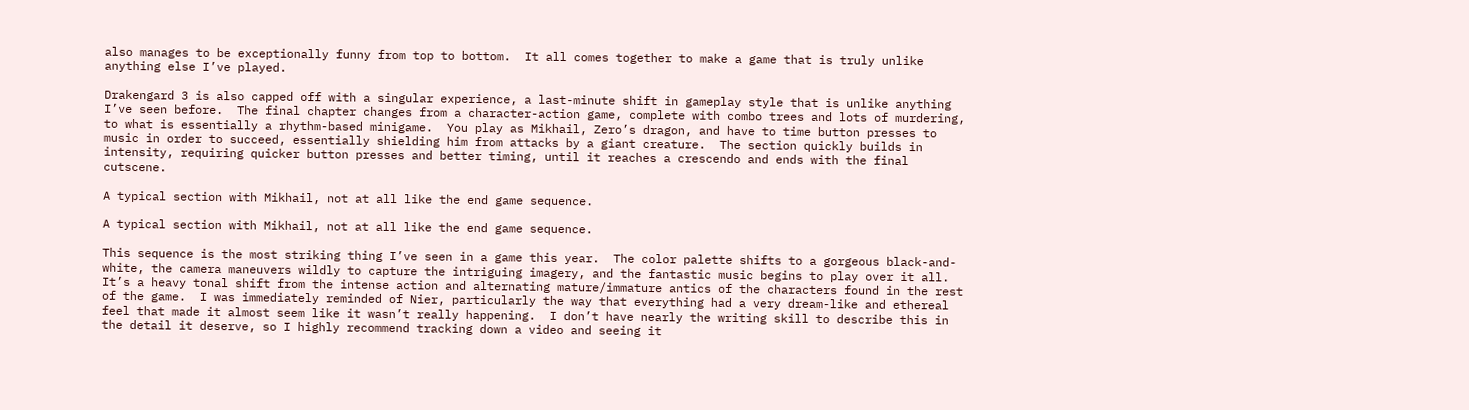also manages to be exceptionally funny from top to bottom.  It all comes together to make a game that is truly unlike anything else I’ve played.

Drakengard 3 is also capped off with a singular experience, a last-minute shift in gameplay style that is unlike anything I’ve seen before.  The final chapter changes from a character-action game, complete with combo trees and lots of murdering, to what is essentially a rhythm-based minigame.  You play as Mikhail, Zero’s dragon, and have to time button presses to music in order to succeed, essentially shielding him from attacks by a giant creature.  The section quickly builds in intensity, requiring quicker button presses and better timing, until it reaches a crescendo and ends with the final cutscene.

A typical section with Mikhail, not at all like the end game sequence.

A typical section with Mikhail, not at all like the end game sequence.

This sequence is the most striking thing I’ve seen in a game this year.  The color palette shifts to a gorgeous black-and-white, the camera maneuvers wildly to capture the intriguing imagery, and the fantastic music begins to play over it all.  It’s a heavy tonal shift from the intense action and alternating mature/immature antics of the characters found in the rest of the game.  I was immediately reminded of Nier, particularly the way that everything had a very dream-like and ethereal feel that made it almost seem like it wasn’t really happening.  I don’t have nearly the writing skill to describe this in the detail it deserve, so I highly recommend tracking down a video and seeing it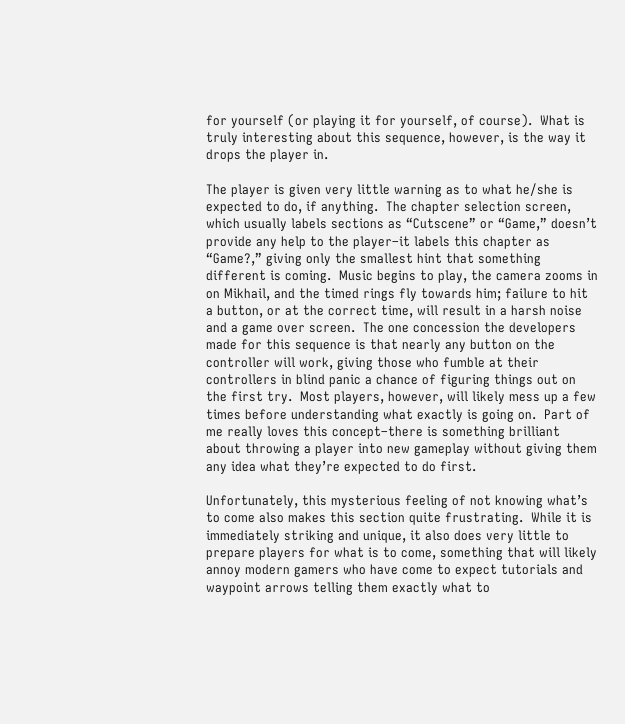for yourself (or playing it for yourself, of course).  What is truly interesting about this sequence, however, is the way it drops the player in.

The player is given very little warning as to what he/she is expected to do, if anything.  The chapter selection screen, which usually labels sections as “Cutscene” or “Game,” doesn’t provide any help to the player–it labels this chapter as “Game?,” giving only the smallest hint that something different is coming.  Music begins to play, the camera zooms in on Mikhail, and the timed rings fly towards him; failure to hit a button, or at the correct time, will result in a harsh noise and a game over screen.  The one concession the developers made for this sequence is that nearly any button on the controller will work, giving those who fumble at their controllers in blind panic a chance of figuring things out on the first try.  Most players, however, will likely mess up a few times before understanding what exactly is going on.  Part of me really loves this concept–there is something brilliant about throwing a player into new gameplay without giving them any idea what they’re expected to do first.

Unfortunately, this mysterious feeling of not knowing what’s to come also makes this section quite frustrating.  While it is immediately striking and unique, it also does very little to prepare players for what is to come, something that will likely annoy modern gamers who have come to expect tutorials and waypoint arrows telling them exactly what to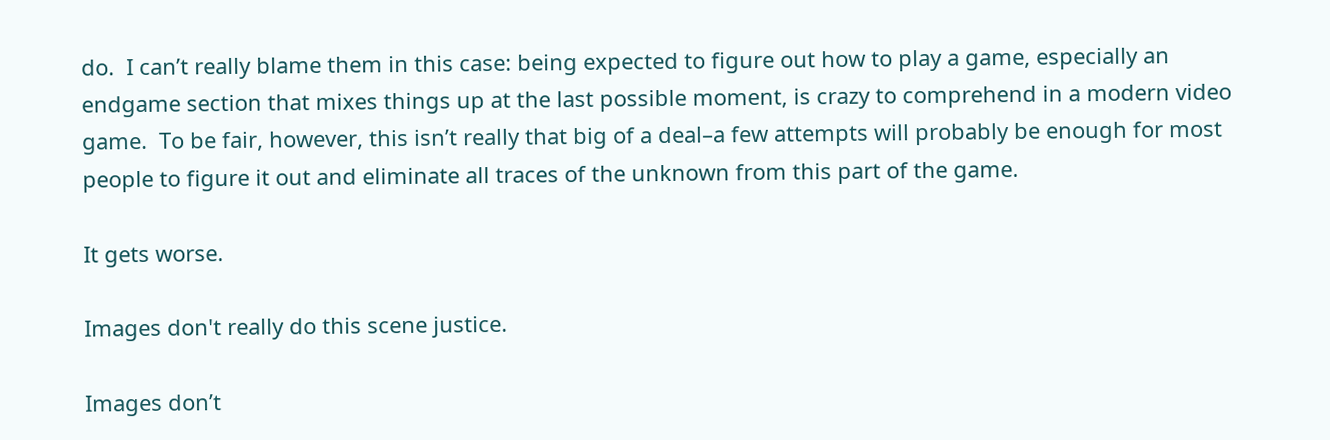do.  I can’t really blame them in this case: being expected to figure out how to play a game, especially an endgame section that mixes things up at the last possible moment, is crazy to comprehend in a modern video game.  To be fair, however, this isn’t really that big of a deal–a few attempts will probably be enough for most people to figure it out and eliminate all traces of the unknown from this part of the game.

It gets worse.

Images don't really do this scene justice.

Images don’t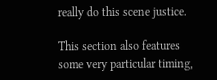really do this scene justice.

This section also features some very particular timing,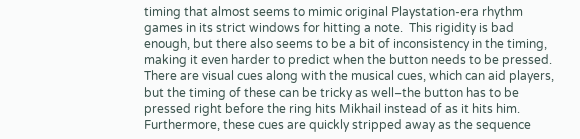timing that almost seems to mimic original Playstation-era rhythm games in its strict windows for hitting a note.  This rigidity is bad enough, but there also seems to be a bit of inconsistency in the timing, making it even harder to predict when the button needs to be pressed.  There are visual cues along with the musical cues, which can aid players, but the timing of these can be tricky as well–the button has to be pressed right before the ring hits Mikhail instead of as it hits him.  Furthermore, these cues are quickly stripped away as the sequence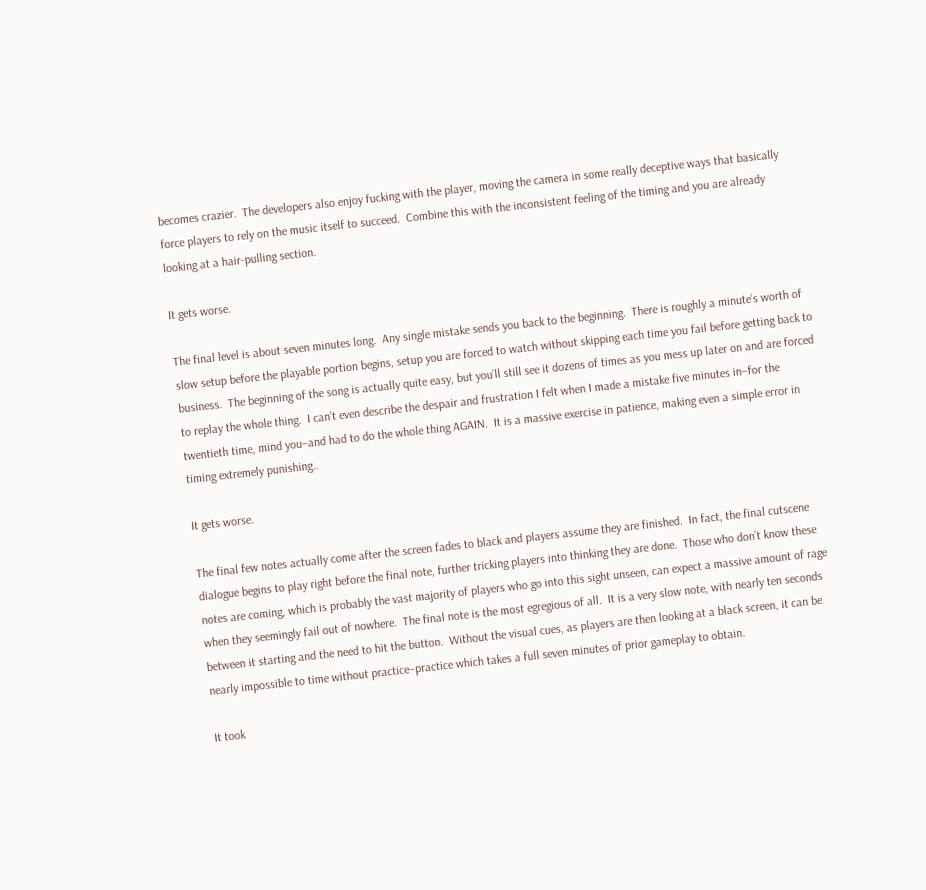becomes crazier.  The developers also enjoy fucking with the player, moving the camera in some really deceptive ways that basically force players to rely on the music itself to succeed.  Combine this with the inconsistent feeling of the timing and you are already looking at a hair-pulling section.

It gets worse.

The final level is about seven minutes long.  Any single mistake sends you back to the beginning.  There is roughly a minute’s worth of slow setup before the playable portion begins, setup you are forced to watch without skipping each time you fail before getting back to business.  The beginning of the song is actually quite easy, but you’ll still see it dozens of times as you mess up later on and are forced to replay the whole thing.  I can’t even describe the despair and frustration I felt when I made a mistake five minutes in–for the twentieth time, mind you–and had to do the whole thing AGAIN.  It is a massive exercise in patience, making even a simple error in timing extremely punishing..

It gets worse.

The final few notes actually come after the screen fades to black and players assume they are finished.  In fact, the final cutscene dialogue begins to play right before the final note, further tricking players into thinking they are done.  Those who don’t know these notes are coming, which is probably the vast majority of players who go into this sight unseen, can expect a massive amount of rage when they seemingly fail out of nowhere.  The final note is the most egregious of all.  It is a very slow note, with nearly ten seconds between it starting and the need to hit the button.  Without the visual cues, as players are then looking at a black screen, it can be nearly impossible to time without practice–practice which takes a full seven minutes of prior gameplay to obtain.

It took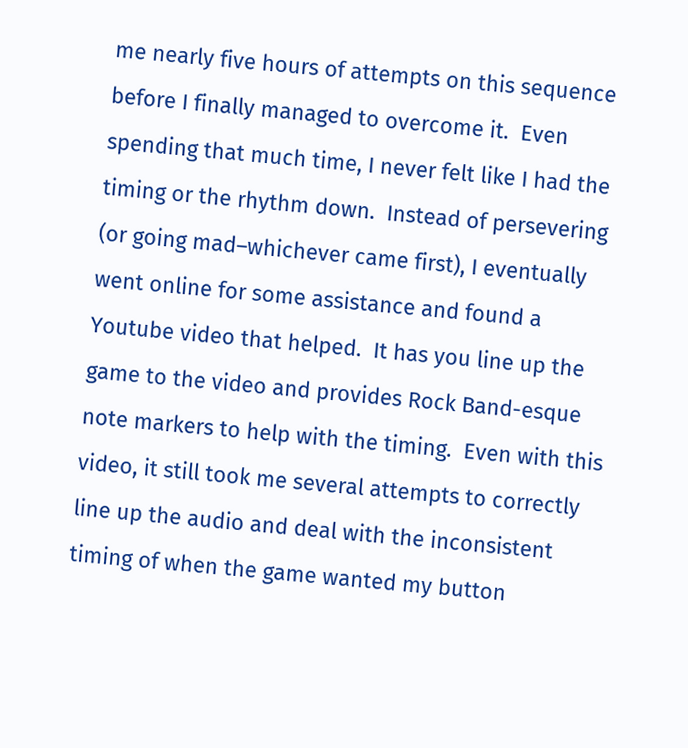me nearly five hours of attempts on this sequence before I finally managed to overcome it.  Even spending that much time, I never felt like I had the timing or the rhythm down.  Instead of persevering (or going mad–whichever came first), I eventually went online for some assistance and found a Youtube video that helped.  It has you line up the game to the video and provides Rock Band-esque note markers to help with the timing.  Even with this video, it still took me several attempts to correctly line up the audio and deal with the inconsistent timing of when the game wanted my button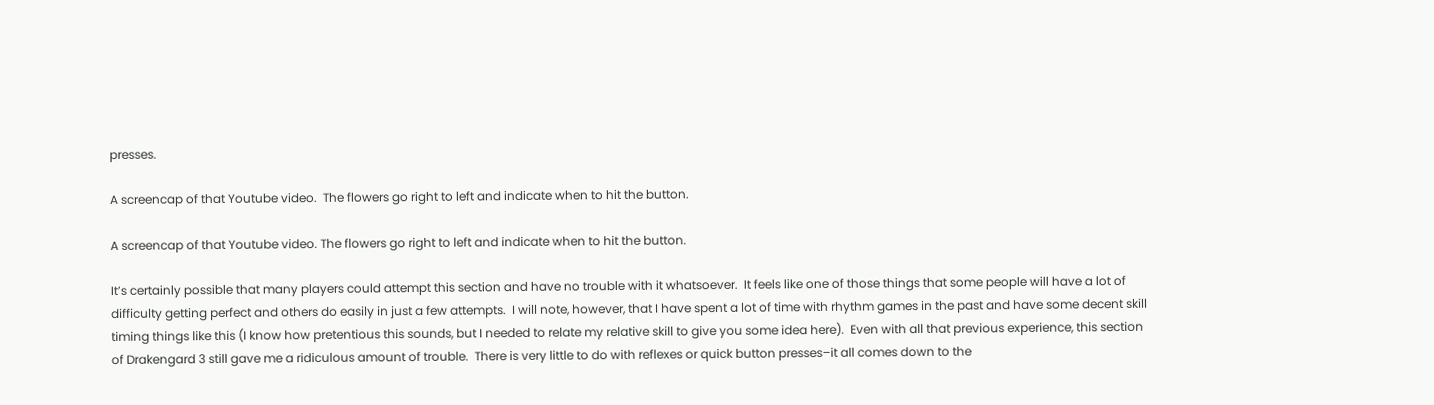presses.

A screencap of that Youtube video.  The flowers go right to left and indicate when to hit the button.

A screencap of that Youtube video. The flowers go right to left and indicate when to hit the button.

It’s certainly possible that many players could attempt this section and have no trouble with it whatsoever.  It feels like one of those things that some people will have a lot of difficulty getting perfect and others do easily in just a few attempts.  I will note, however, that I have spent a lot of time with rhythm games in the past and have some decent skill timing things like this (I know how pretentious this sounds, but I needed to relate my relative skill to give you some idea here).  Even with all that previous experience, this section of Drakengard 3 still gave me a ridiculous amount of trouble.  There is very little to do with reflexes or quick button presses–it all comes down to the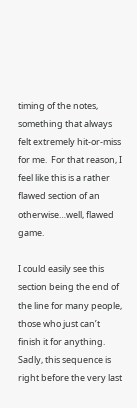timing of the notes, something that always felt extremely hit-or-miss for me.  For that reason, I feel like this is a rather flawed section of an otherwise…well, flawed game.

I could easily see this section being the end of the line for many people, those who just can’t finish it for anything.  Sadly, this sequence is right before the very last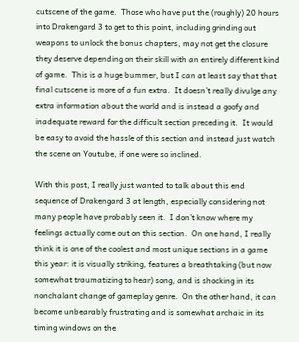cutscene of the game.  Those who have put the (roughly) 20 hours into Drakengard 3 to get to this point, including grinding out weapons to unlock the bonus chapters, may not get the closure they deserve depending on their skill with an entirely different kind of game.  This is a huge bummer, but I can at least say that that final cutscene is more of a fun extra.  It doesn’t really divulge any extra information about the world and is instead a goofy and inadequate reward for the difficult section preceding it.  It would be easy to avoid the hassle of this section and instead just watch the scene on Youtube, if one were so inclined.

With this post, I really just wanted to talk about this end sequence of Drakengard 3 at length, especially considering not many people have probably seen it.  I don’t know where my feelings actually come out on this section.  On one hand, I really think it is one of the coolest and most unique sections in a game this year: it is visually striking, features a breathtaking (but now somewhat traumatizing to hear) song, and is shocking in its nonchalant change of gameplay genre.  On the other hand, it can become unbearably frustrating and is somewhat archaic in its timing windows on the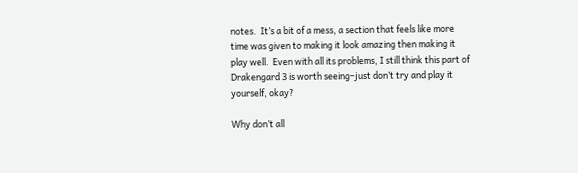notes.  It’s a bit of a mess, a section that feels like more time was given to making it look amazing then making it play well.  Even with all its problems, I still think this part of Drakengard 3 is worth seeing–just don’t try and play it yourself, okay?

Why don’t all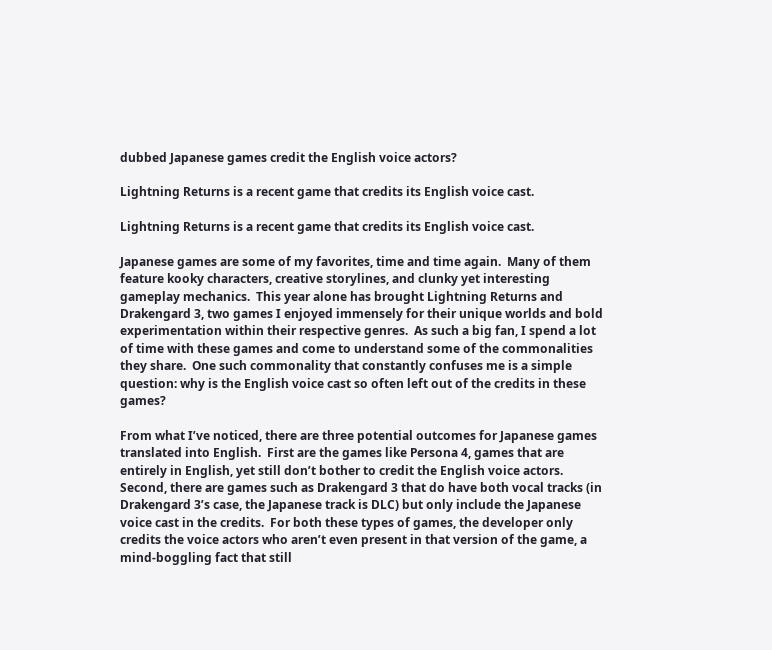dubbed Japanese games credit the English voice actors?

Lightning Returns is a recent game that credits its English voice cast.

Lightning Returns is a recent game that credits its English voice cast.

Japanese games are some of my favorites, time and time again.  Many of them feature kooky characters, creative storylines, and clunky yet interesting gameplay mechanics.  This year alone has brought Lightning Returns and Drakengard 3, two games I enjoyed immensely for their unique worlds and bold experimentation within their respective genres.  As such a big fan, I spend a lot of time with these games and come to understand some of the commonalities they share.  One such commonality that constantly confuses me is a simple question: why is the English voice cast so often left out of the credits in these games?

From what I’ve noticed, there are three potential outcomes for Japanese games translated into English.  First are the games like Persona 4, games that are entirely in English, yet still don’t bother to credit the English voice actors.  Second, there are games such as Drakengard 3 that do have both vocal tracks (in Drakengard 3’s case, the Japanese track is DLC) but only include the Japanese voice cast in the credits.  For both these types of games, the developer only credits the voice actors who aren’t even present in that version of the game, a mind-boggling fact that still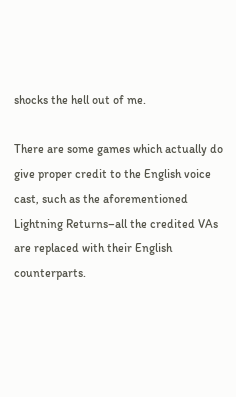shocks the hell out of me.

There are some games which actually do give proper credit to the English voice cast, such as the aforementioned Lightning Returns–all the credited VAs are replaced with their English counterparts.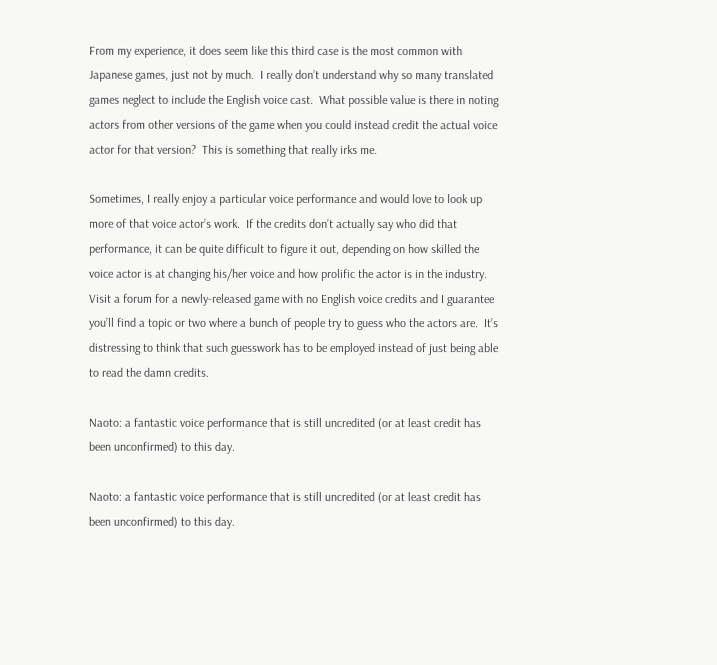From my experience, it does seem like this third case is the most common with Japanese games, just not by much.  I really don’t understand why so many translated games neglect to include the English voice cast.  What possible value is there in noting actors from other versions of the game when you could instead credit the actual voice actor for that version?  This is something that really irks me.

Sometimes, I really enjoy a particular voice performance and would love to look up more of that voice actor’s work.  If the credits don’t actually say who did that performance, it can be quite difficult to figure it out, depending on how skilled the voice actor is at changing his/her voice and how prolific the actor is in the industry.  Visit a forum for a newly-released game with no English voice credits and I guarantee you’ll find a topic or two where a bunch of people try to guess who the actors are.  It’s distressing to think that such guesswork has to be employed instead of just being able to read the damn credits.

Naoto: a fantastic voice performance that is still uncredited (or at least credit has been unconfirmed) to this day.

Naoto: a fantastic voice performance that is still uncredited (or at least credit has been unconfirmed) to this day.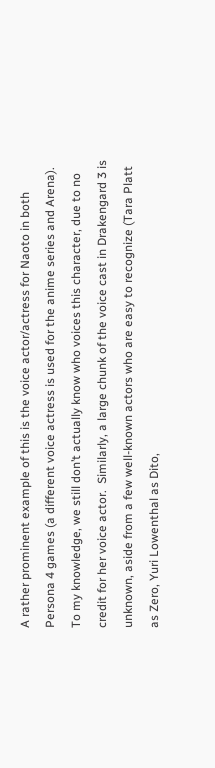A rather prominent example of this is the voice actor/actress for Naoto in both Persona 4 games (a different voice actress is used for the anime series and Arena).  To my knowledge, we still don’t actually know who voices this character, due to no credit for her voice actor.  Similarly, a large chunk of the voice cast in Drakengard 3 is unknown, aside from a few well-known actors who are easy to recognize (Tara Platt as Zero, Yuri Lowenthal as Dito,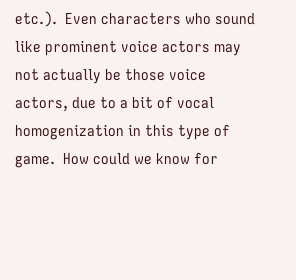etc.).  Even characters who sound like prominent voice actors may not actually be those voice actors, due to a bit of vocal homogenization in this type of game.  How could we know for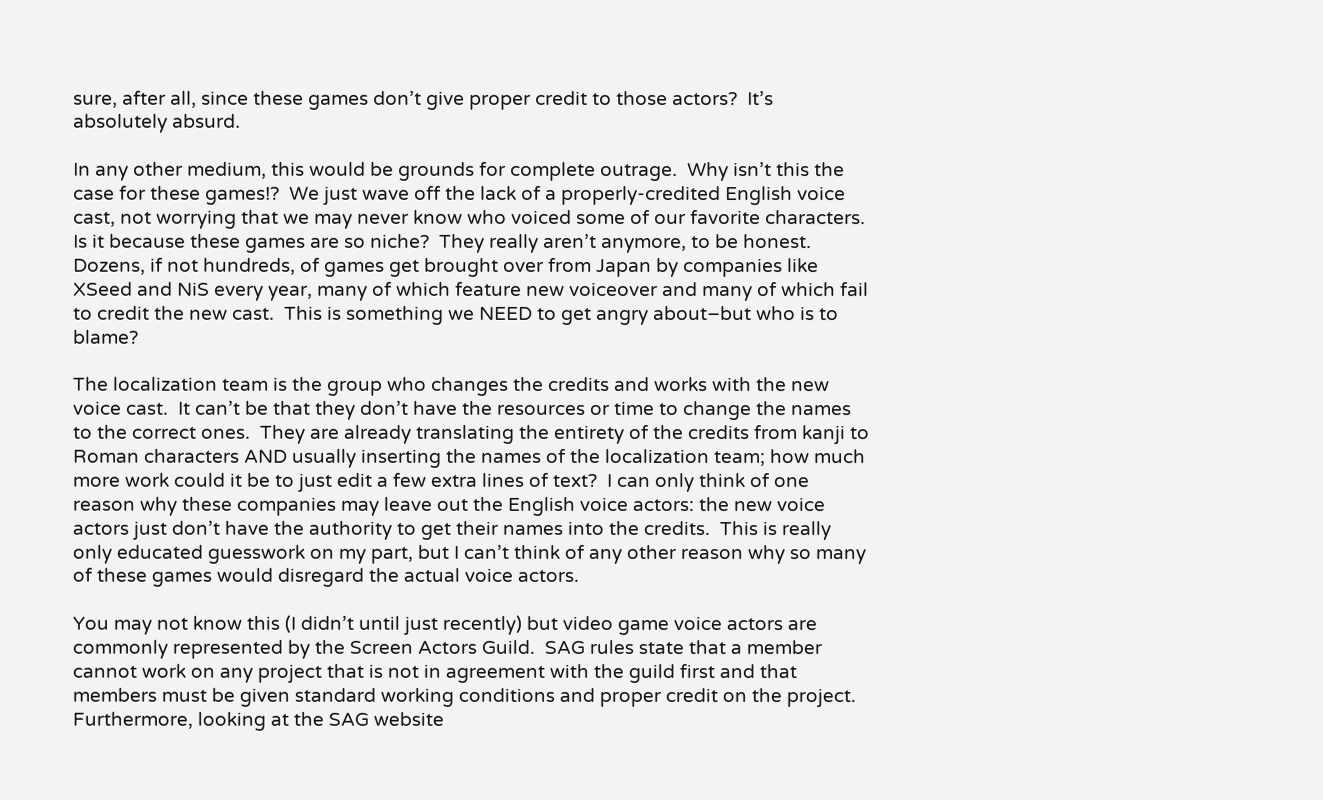sure, after all, since these games don’t give proper credit to those actors?  It’s absolutely absurd.

In any other medium, this would be grounds for complete outrage.  Why isn’t this the case for these games!?  We just wave off the lack of a properly-credited English voice cast, not worrying that we may never know who voiced some of our favorite characters.  Is it because these games are so niche?  They really aren’t anymore, to be honest.  Dozens, if not hundreds, of games get brought over from Japan by companies like XSeed and NiS every year, many of which feature new voiceover and many of which fail to credit the new cast.  This is something we NEED to get angry about–but who is to blame?

The localization team is the group who changes the credits and works with the new voice cast.  It can’t be that they don’t have the resources or time to change the names to the correct ones.  They are already translating the entirety of the credits from kanji to Roman characters AND usually inserting the names of the localization team; how much more work could it be to just edit a few extra lines of text?  I can only think of one reason why these companies may leave out the English voice actors: the new voice actors just don’t have the authority to get their names into the credits.  This is really only educated guesswork on my part, but I can’t think of any other reason why so many of these games would disregard the actual voice actors.

You may not know this (I didn’t until just recently) but video game voice actors are commonly represented by the Screen Actors Guild.  SAG rules state that a member cannot work on any project that is not in agreement with the guild first and that members must be given standard working conditions and proper credit on the project.  Furthermore, looking at the SAG website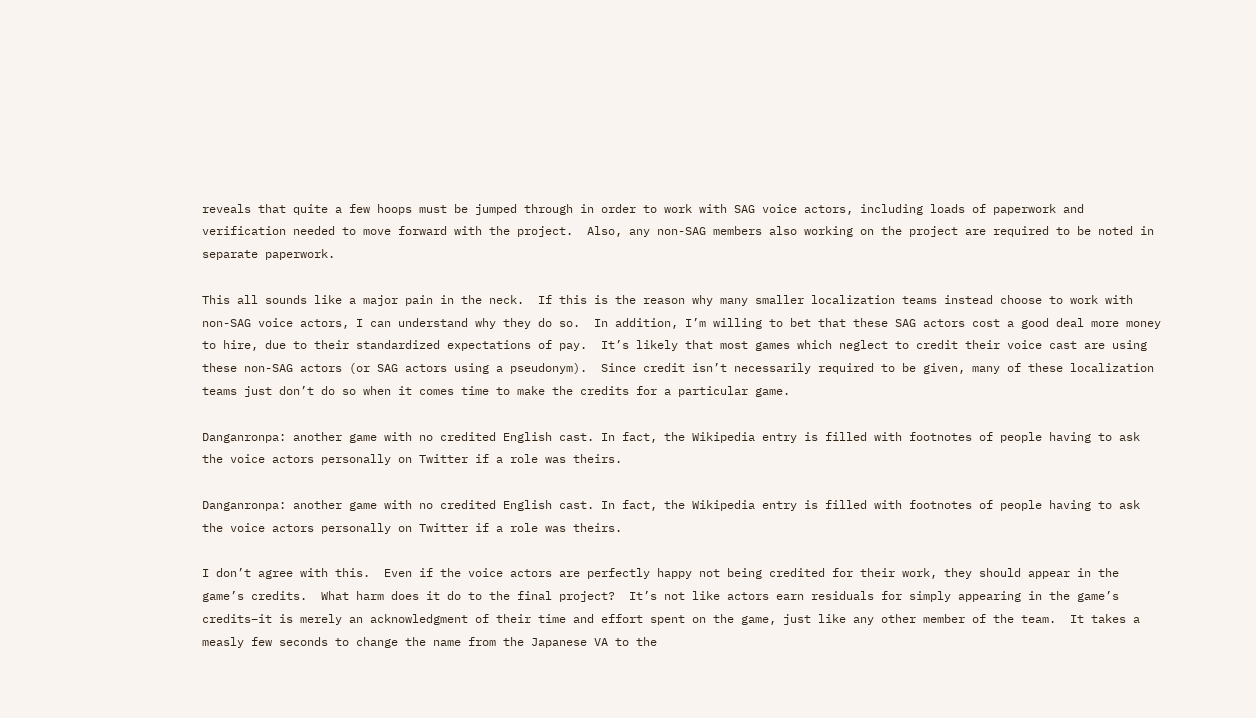reveals that quite a few hoops must be jumped through in order to work with SAG voice actors, including loads of paperwork and verification needed to move forward with the project.  Also, any non-SAG members also working on the project are required to be noted in separate paperwork.

This all sounds like a major pain in the neck.  If this is the reason why many smaller localization teams instead choose to work with non-SAG voice actors, I can understand why they do so.  In addition, I’m willing to bet that these SAG actors cost a good deal more money to hire, due to their standardized expectations of pay.  It’s likely that most games which neglect to credit their voice cast are using these non-SAG actors (or SAG actors using a pseudonym).  Since credit isn’t necessarily required to be given, many of these localization teams just don’t do so when it comes time to make the credits for a particular game.

Danganronpa: another game with no credited English cast. In fact, the Wikipedia entry is filled with footnotes of people having to ask the voice actors personally on Twitter if a role was theirs.

Danganronpa: another game with no credited English cast. In fact, the Wikipedia entry is filled with footnotes of people having to ask the voice actors personally on Twitter if a role was theirs.

I don’t agree with this.  Even if the voice actors are perfectly happy not being credited for their work, they should appear in the game’s credits.  What harm does it do to the final project?  It’s not like actors earn residuals for simply appearing in the game’s credits–it is merely an acknowledgment of their time and effort spent on the game, just like any other member of the team.  It takes a measly few seconds to change the name from the Japanese VA to the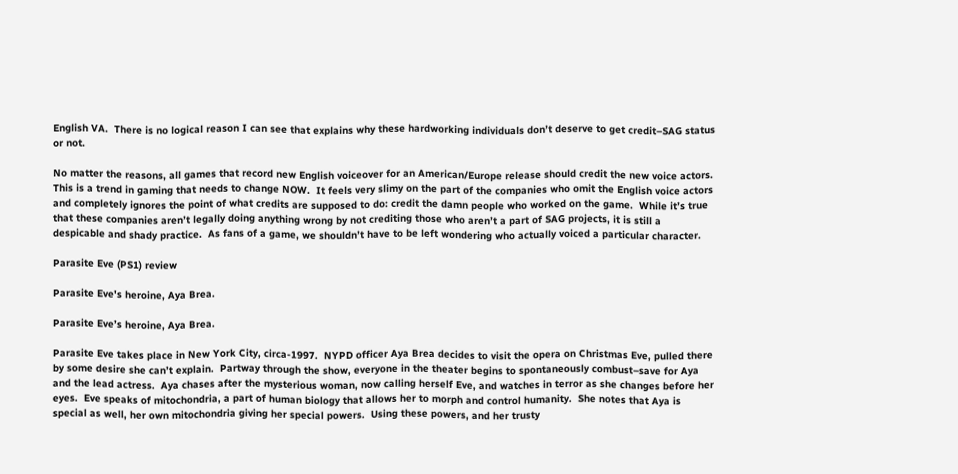English VA.  There is no logical reason I can see that explains why these hardworking individuals don’t deserve to get credit–SAG status or not.

No matter the reasons, all games that record new English voiceover for an American/Europe release should credit the new voice actors.  This is a trend in gaming that needs to change NOW.  It feels very slimy on the part of the companies who omit the English voice actors and completely ignores the point of what credits are supposed to do: credit the damn people who worked on the game.  While it’s true that these companies aren’t legally doing anything wrong by not crediting those who aren’t a part of SAG projects, it is still a despicable and shady practice.  As fans of a game, we shouldn’t have to be left wondering who actually voiced a particular character.

Parasite Eve (PS1) review

Parasite Eve's heroine, Aya Brea.

Parasite Eve’s heroine, Aya Brea.

Parasite Eve takes place in New York City, circa-1997.  NYPD officer Aya Brea decides to visit the opera on Christmas Eve, pulled there by some desire she can’t explain.  Partway through the show, everyone in the theater begins to spontaneously combust–save for Aya and the lead actress.  Aya chases after the mysterious woman, now calling herself Eve, and watches in terror as she changes before her eyes.  Eve speaks of mitochondria, a part of human biology that allows her to morph and control humanity.  She notes that Aya is special as well, her own mitochondria giving her special powers.  Using these powers, and her trusty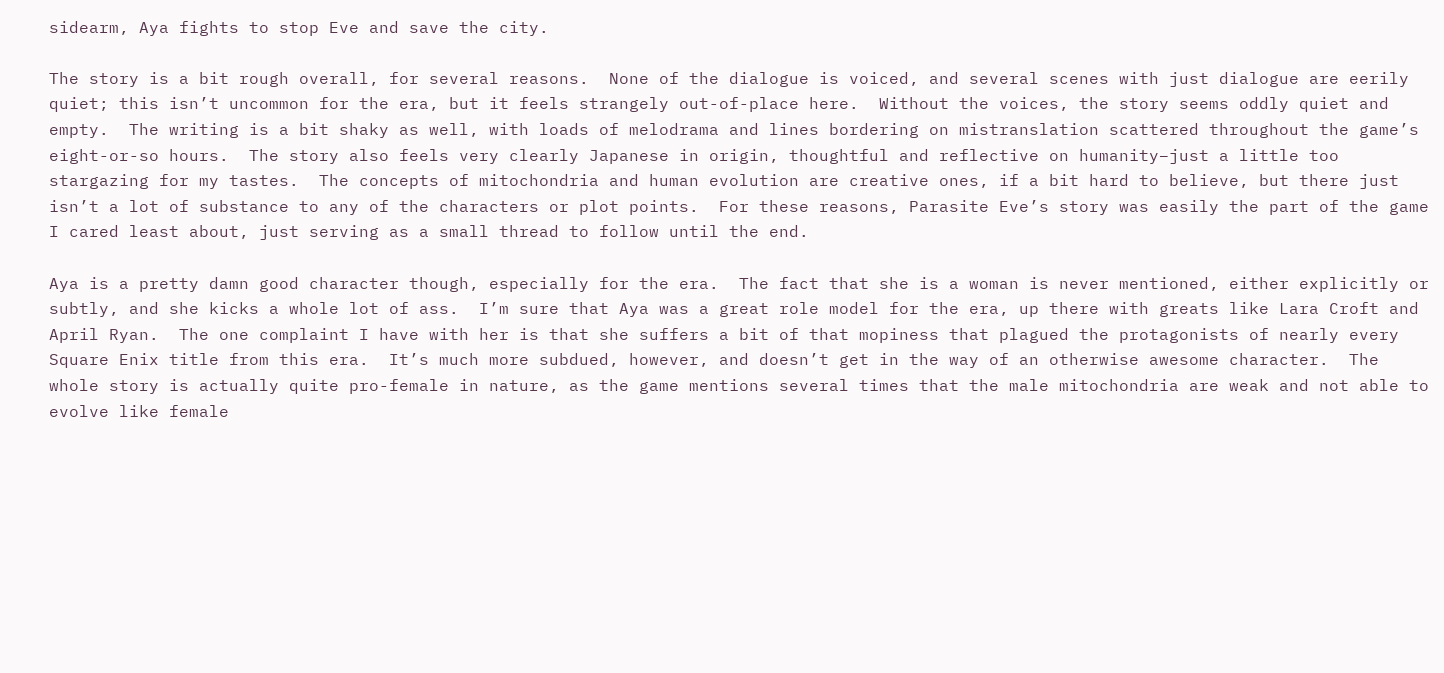sidearm, Aya fights to stop Eve and save the city.

The story is a bit rough overall, for several reasons.  None of the dialogue is voiced, and several scenes with just dialogue are eerily quiet; this isn’t uncommon for the era, but it feels strangely out-of-place here.  Without the voices, the story seems oddly quiet and empty.  The writing is a bit shaky as well, with loads of melodrama and lines bordering on mistranslation scattered throughout the game’s eight-or-so hours.  The story also feels very clearly Japanese in origin, thoughtful and reflective on humanity–just a little too stargazing for my tastes.  The concepts of mitochondria and human evolution are creative ones, if a bit hard to believe, but there just isn’t a lot of substance to any of the characters or plot points.  For these reasons, Parasite Eve’s story was easily the part of the game I cared least about, just serving as a small thread to follow until the end.

Aya is a pretty damn good character though, especially for the era.  The fact that she is a woman is never mentioned, either explicitly or subtly, and she kicks a whole lot of ass.  I’m sure that Aya was a great role model for the era, up there with greats like Lara Croft and April Ryan.  The one complaint I have with her is that she suffers a bit of that mopiness that plagued the protagonists of nearly every Square Enix title from this era.  It’s much more subdued, however, and doesn’t get in the way of an otherwise awesome character.  The whole story is actually quite pro-female in nature, as the game mentions several times that the male mitochondria are weak and not able to evolve like female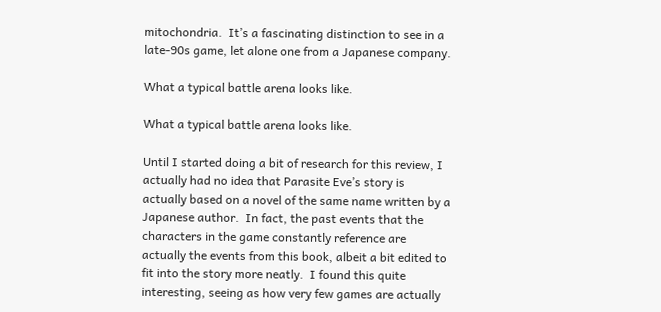mitochondria.  It’s a fascinating distinction to see in a late-90s game, let alone one from a Japanese company.

What a typical battle arena looks like.

What a typical battle arena looks like.

Until I started doing a bit of research for this review, I actually had no idea that Parasite Eve’s story is actually based on a novel of the same name written by a Japanese author.  In fact, the past events that the characters in the game constantly reference are actually the events from this book, albeit a bit edited to fit into the story more neatly.  I found this quite interesting, seeing as how very few games are actually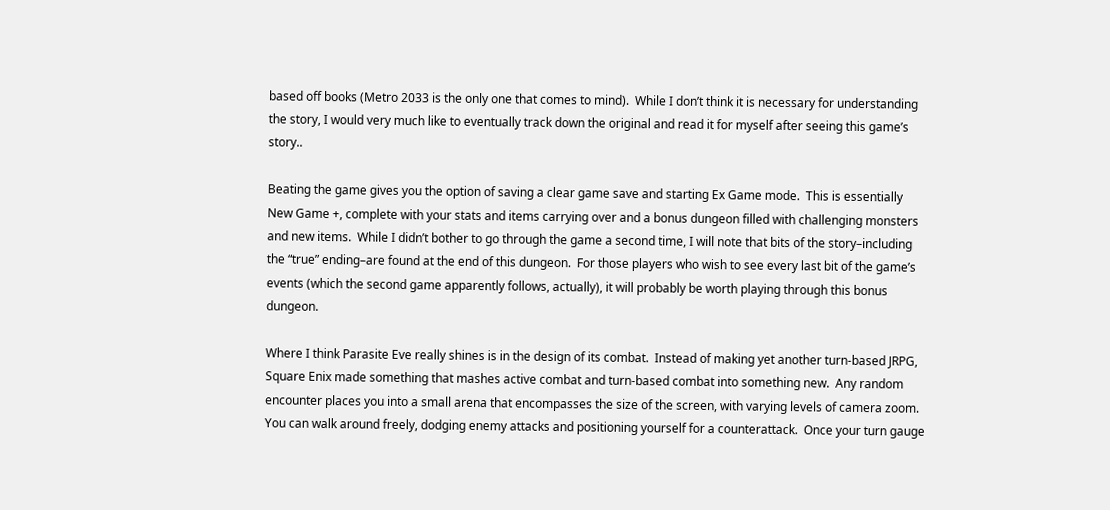based off books (Metro 2033 is the only one that comes to mind).  While I don’t think it is necessary for understanding the story, I would very much like to eventually track down the original and read it for myself after seeing this game’s story..

Beating the game gives you the option of saving a clear game save and starting Ex Game mode.  This is essentially New Game +, complete with your stats and items carrying over and a bonus dungeon filled with challenging monsters and new items.  While I didn’t bother to go through the game a second time, I will note that bits of the story–including the “true” ending–are found at the end of this dungeon.  For those players who wish to see every last bit of the game’s events (which the second game apparently follows, actually), it will probably be worth playing through this bonus dungeon.

Where I think Parasite Eve really shines is in the design of its combat.  Instead of making yet another turn-based JRPG, Square Enix made something that mashes active combat and turn-based combat into something new.  Any random encounter places you into a small arena that encompasses the size of the screen, with varying levels of camera zoom.  You can walk around freely, dodging enemy attacks and positioning yourself for a counterattack.  Once your turn gauge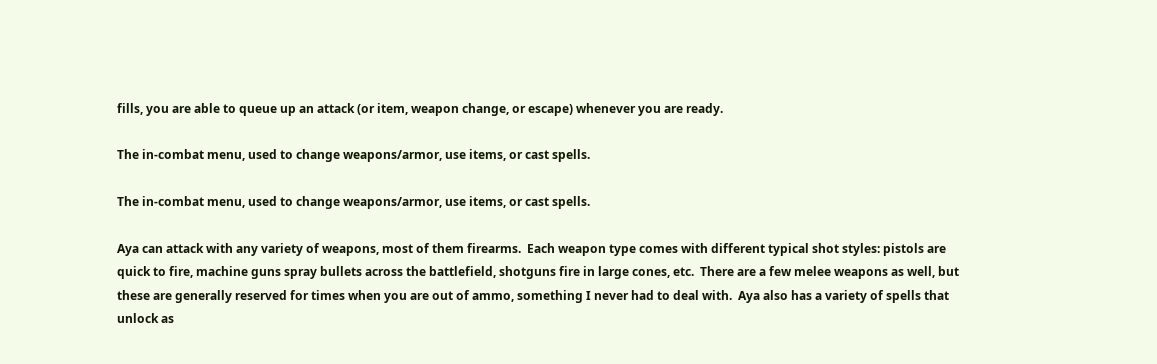fills, you are able to queue up an attack (or item, weapon change, or escape) whenever you are ready.

The in-combat menu, used to change weapons/armor, use items, or cast spells.

The in-combat menu, used to change weapons/armor, use items, or cast spells.

Aya can attack with any variety of weapons, most of them firearms.  Each weapon type comes with different typical shot styles: pistols are quick to fire, machine guns spray bullets across the battlefield, shotguns fire in large cones, etc.  There are a few melee weapons as well, but these are generally reserved for times when you are out of ammo, something I never had to deal with.  Aya also has a variety of spells that unlock as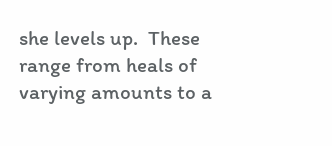she levels up.  These range from heals of varying amounts to a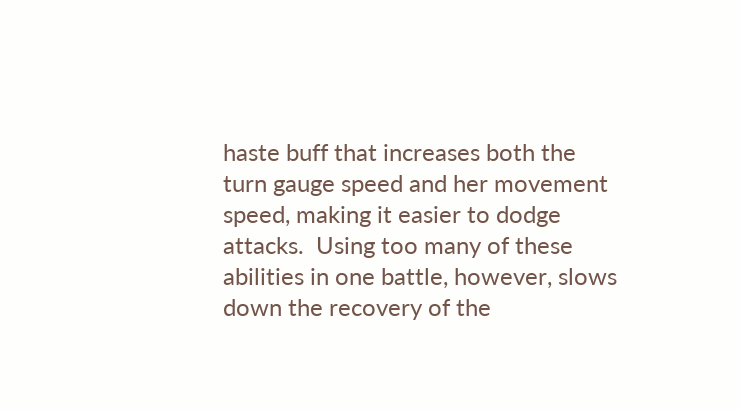haste buff that increases both the turn gauge speed and her movement speed, making it easier to dodge attacks.  Using too many of these abilities in one battle, however, slows down the recovery of the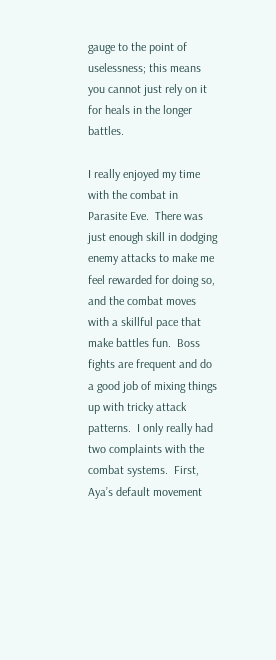gauge to the point of uselessness; this means you cannot just rely on it for heals in the longer battles.

I really enjoyed my time with the combat in Parasite Eve.  There was just enough skill in dodging enemy attacks to make me feel rewarded for doing so, and the combat moves with a skillful pace that make battles fun.  Boss fights are frequent and do a good job of mixing things up with tricky attack patterns.  I only really had two complaints with the combat systems.  First, Aya’s default movement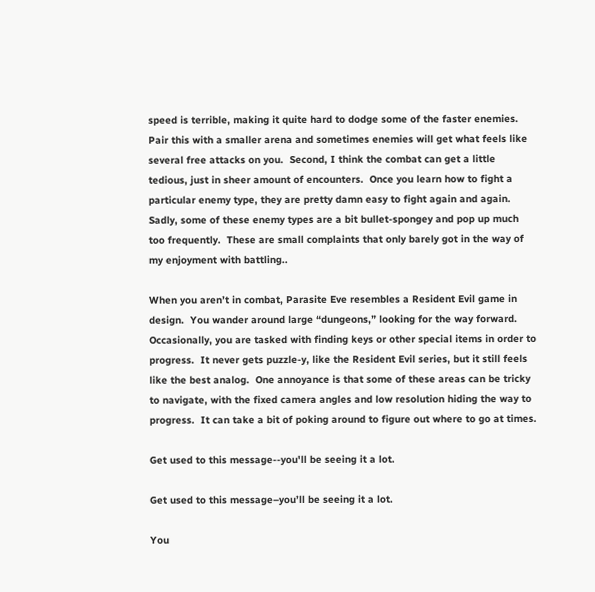speed is terrible, making it quite hard to dodge some of the faster enemies.  Pair this with a smaller arena and sometimes enemies will get what feels like several free attacks on you.  Second, I think the combat can get a little tedious, just in sheer amount of encounters.  Once you learn how to fight a particular enemy type, they are pretty damn easy to fight again and again.  Sadly, some of these enemy types are a bit bullet-spongey and pop up much too frequently.  These are small complaints that only barely got in the way of my enjoyment with battling..

When you aren’t in combat, Parasite Eve resembles a Resident Evil game in design.  You wander around large “dungeons,” looking for the way forward.  Occasionally, you are tasked with finding keys or other special items in order to progress.  It never gets puzzle-y, like the Resident Evil series, but it still feels like the best analog.  One annoyance is that some of these areas can be tricky to navigate, with the fixed camera angles and low resolution hiding the way to progress.  It can take a bit of poking around to figure out where to go at times.

Get used to this message--you'll be seeing it a lot.

Get used to this message–you’ll be seeing it a lot.

You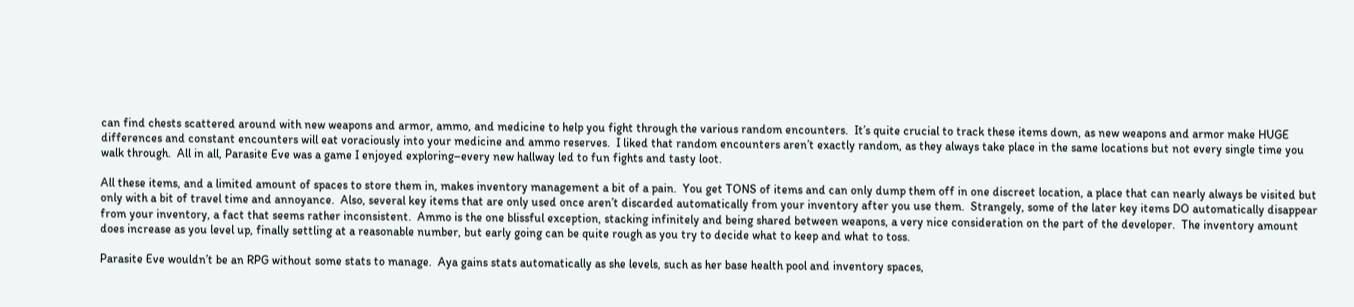can find chests scattered around with new weapons and armor, ammo, and medicine to help you fight through the various random encounters.  It’s quite crucial to track these items down, as new weapons and armor make HUGE differences and constant encounters will eat voraciously into your medicine and ammo reserves.  I liked that random encounters aren’t exactly random, as they always take place in the same locations but not every single time you walk through.  All in all, Parasite Eve was a game I enjoyed exploring–every new hallway led to fun fights and tasty loot.

All these items, and a limited amount of spaces to store them in, makes inventory management a bit of a pain.  You get TONS of items and can only dump them off in one discreet location, a place that can nearly always be visited but only with a bit of travel time and annoyance.  Also, several key items that are only used once aren’t discarded automatically from your inventory after you use them.  Strangely, some of the later key items DO automatically disappear from your inventory, a fact that seems rather inconsistent.  Ammo is the one blissful exception, stacking infinitely and being shared between weapons, a very nice consideration on the part of the developer.  The inventory amount does increase as you level up, finally settling at a reasonable number, but early going can be quite rough as you try to decide what to keep and what to toss.

Parasite Eve wouldn’t be an RPG without some stats to manage.  Aya gains stats automatically as she levels, such as her base health pool and inventory spaces,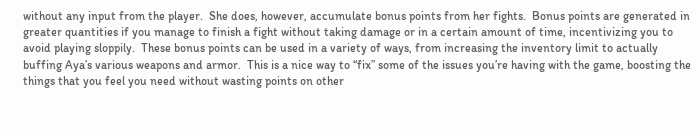without any input from the player.  She does, however, accumulate bonus points from her fights.  Bonus points are generated in greater quantities if you manage to finish a fight without taking damage or in a certain amount of time, incentivizing you to avoid playing sloppily.  These bonus points can be used in a variety of ways, from increasing the inventory limit to actually buffing Aya’s various weapons and armor.  This is a nice way to “fix” some of the issues you’re having with the game, boosting the things that you feel you need without wasting points on other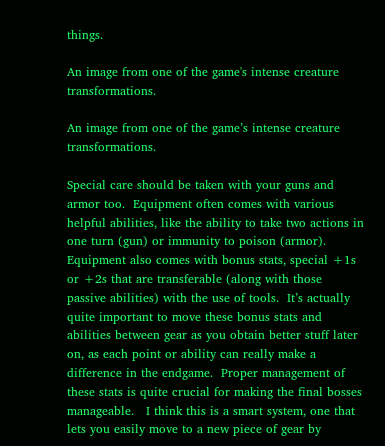things.

An image from one of the game's intense creature transformations.

An image from one of the game’s intense creature transformations.

Special care should be taken with your guns and armor too.  Equipment often comes with various helpful abilities, like the ability to take two actions in one turn (gun) or immunity to poison (armor).  Equipment also comes with bonus stats, special +1s or +2s that are transferable (along with those passive abilities) with the use of tools.  It’s actually quite important to move these bonus stats and abilities between gear as you obtain better stuff later on, as each point or ability can really make a difference in the endgame.  Proper management of these stats is quite crucial for making the final bosses manageable.   I think this is a smart system, one that lets you easily move to a new piece of gear by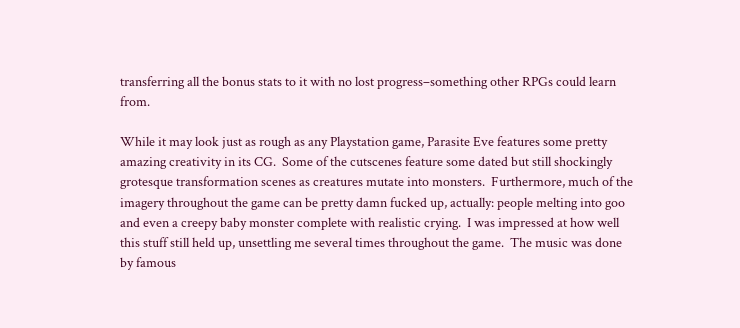transferring all the bonus stats to it with no lost progress–something other RPGs could learn from.

While it may look just as rough as any Playstation game, Parasite Eve features some pretty amazing creativity in its CG.  Some of the cutscenes feature some dated but still shockingly grotesque transformation scenes as creatures mutate into monsters.  Furthermore, much of the imagery throughout the game can be pretty damn fucked up, actually: people melting into goo and even a creepy baby monster complete with realistic crying.  I was impressed at how well this stuff still held up, unsettling me several times throughout the game.  The music was done by famous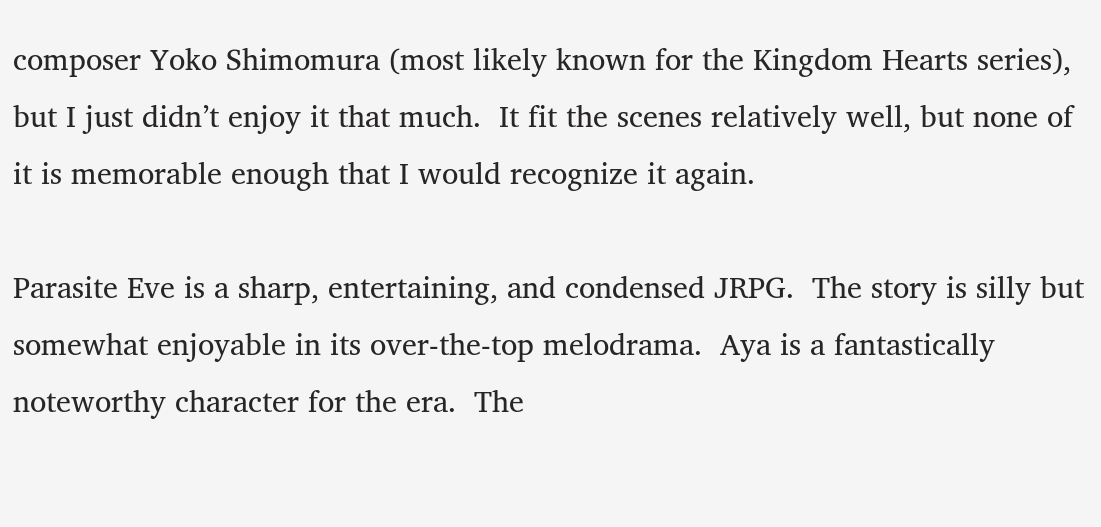composer Yoko Shimomura (most likely known for the Kingdom Hearts series), but I just didn’t enjoy it that much.  It fit the scenes relatively well, but none of it is memorable enough that I would recognize it again.

Parasite Eve is a sharp, entertaining, and condensed JRPG.  The story is silly but somewhat enjoyable in its over-the-top melodrama.  Aya is a fantastically noteworthy character for the era.  The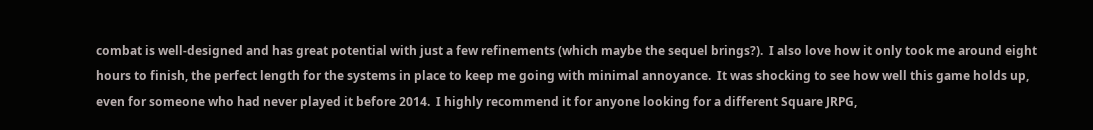combat is well-designed and has great potential with just a few refinements (which maybe the sequel brings?).  I also love how it only took me around eight hours to finish, the perfect length for the systems in place to keep me going with minimal annoyance.  It was shocking to see how well this game holds up, even for someone who had never played it before 2014.  I highly recommend it for anyone looking for a different Square JRPG,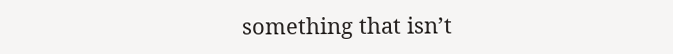something that isn’t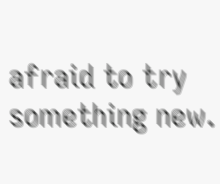afraid to try something new.